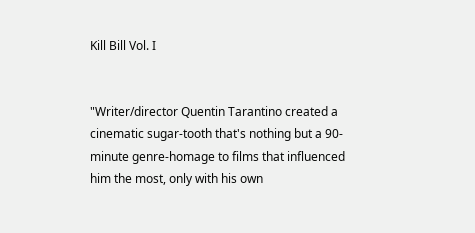Kill Bill Vol. I


"Writer/director Quentin Tarantino created a cinematic sugar-tooth that's nothing but a 90-minute genre-homage to films that influenced him the most, only with his own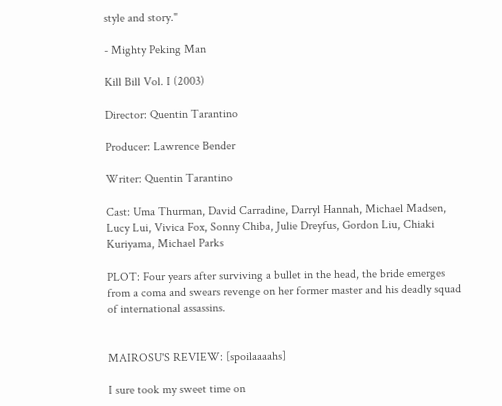style and story."

- Mighty Peking Man

Kill Bill Vol. I (2003)

Director: Quentin Tarantino

Producer: Lawrence Bender

Writer: Quentin Tarantino

Cast: Uma Thurman, David Carradine, Darryl Hannah, Michael Madsen, Lucy Lui, Vivica Fox, Sonny Chiba, Julie Dreyfus, Gordon Liu, Chiaki Kuriyama, Michael Parks

PLOT: Four years after surviving a bullet in the head, the bride emerges from a coma and swears revenge on her former master and his deadly squad of international assassins.


MAIROSU'S REVIEW: [spoilaaaahs]

I sure took my sweet time on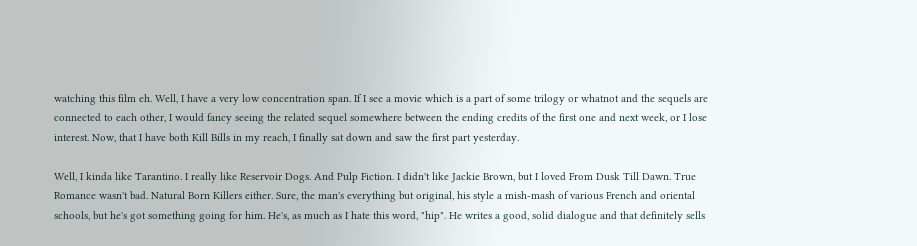watching this film eh. Well, I have a very low concentration span. If I see a movie which is a part of some trilogy or whatnot and the sequels are connected to each other, I would fancy seeing the related sequel somewhere between the ending credits of the first one and next week, or I lose interest. Now, that I have both Kill Bills in my reach, I finally sat down and saw the first part yesterday.

Well, I kinda like Tarantino. I really like Reservoir Dogs. And Pulp Fiction. I didn't like Jackie Brown, but I loved From Dusk Till Dawn. True Romance wasn't bad. Natural Born Killers either. Sure, the man's everything but original, his style a mish-mash of various French and oriental schools, but he's got something going for him. He's, as much as I hate this word, "hip". He writes a good, solid dialogue and that definitely sells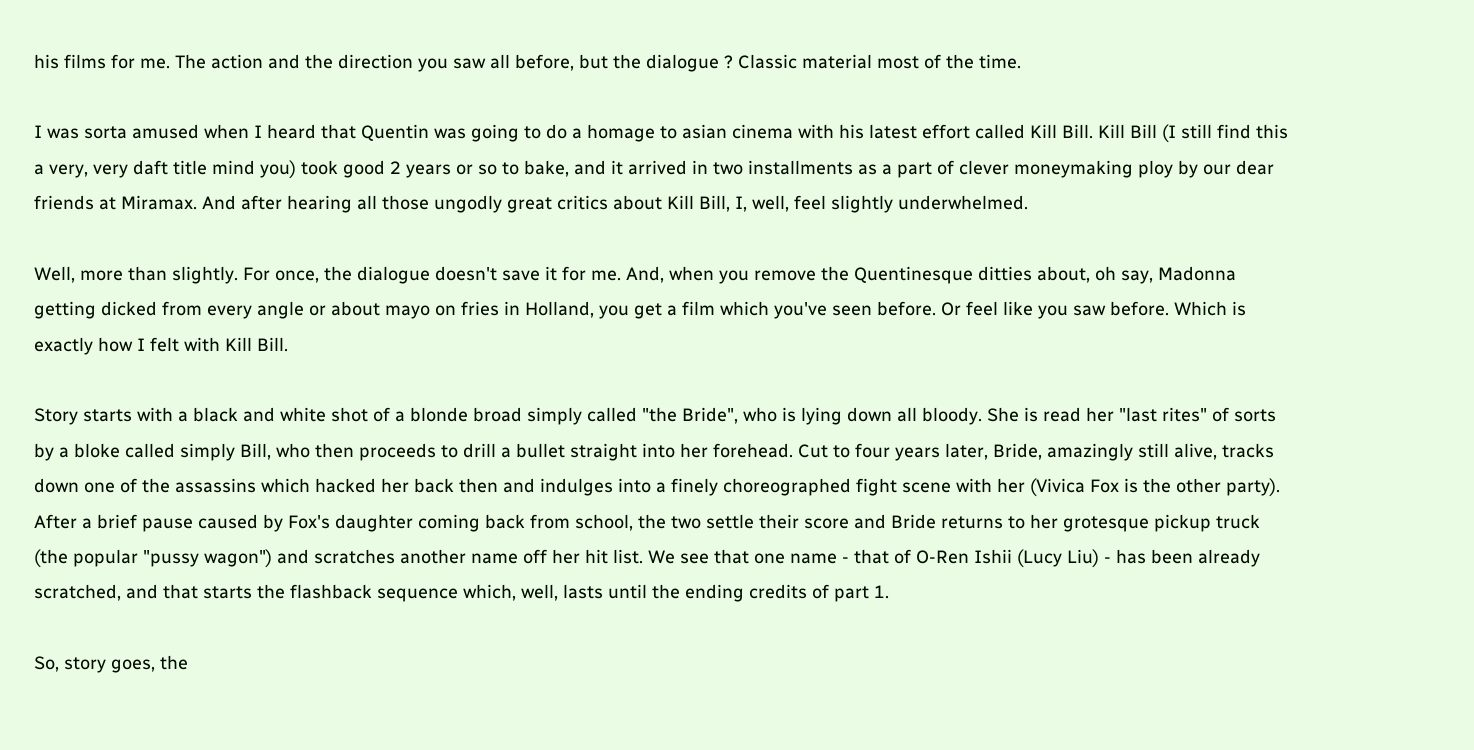his films for me. The action and the direction you saw all before, but the dialogue ? Classic material most of the time.

I was sorta amused when I heard that Quentin was going to do a homage to asian cinema with his latest effort called Kill Bill. Kill Bill (I still find this a very, very daft title mind you) took good 2 years or so to bake, and it arrived in two installments as a part of clever moneymaking ploy by our dear friends at Miramax. And after hearing all those ungodly great critics about Kill Bill, I, well, feel slightly underwhelmed.

Well, more than slightly. For once, the dialogue doesn't save it for me. And, when you remove the Quentinesque ditties about, oh say, Madonna getting dicked from every angle or about mayo on fries in Holland, you get a film which you've seen before. Or feel like you saw before. Which is exactly how I felt with Kill Bill.

Story starts with a black and white shot of a blonde broad simply called "the Bride", who is lying down all bloody. She is read her "last rites" of sorts by a bloke called simply Bill, who then proceeds to drill a bullet straight into her forehead. Cut to four years later, Bride, amazingly still alive, tracks down one of the assassins which hacked her back then and indulges into a finely choreographed fight scene with her (Vivica Fox is the other party). After a brief pause caused by Fox's daughter coming back from school, the two settle their score and Bride returns to her grotesque pickup truck (the popular "pussy wagon") and scratches another name off her hit list. We see that one name - that of O-Ren Ishii (Lucy Liu) - has been already scratched, and that starts the flashback sequence which, well, lasts until the ending credits of part 1.

So, story goes, the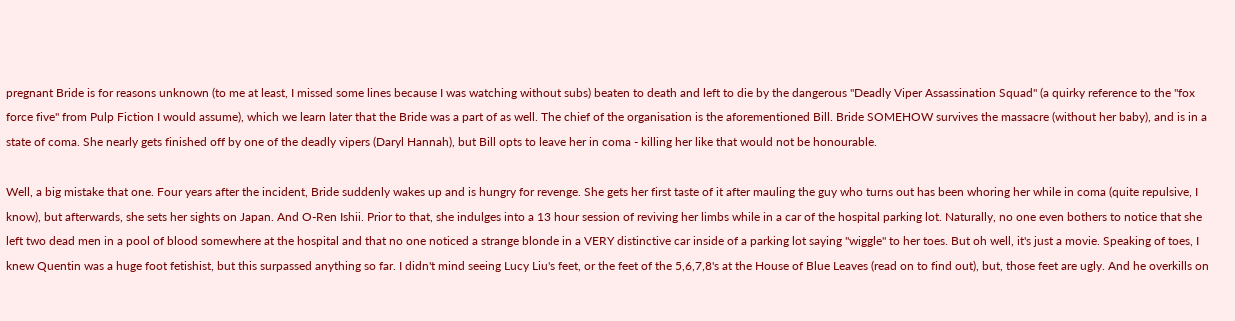pregnant Bride is for reasons unknown (to me at least, I missed some lines because I was watching without subs) beaten to death and left to die by the dangerous "Deadly Viper Assassination Squad" (a quirky reference to the "fox force five" from Pulp Fiction I would assume), which we learn later that the Bride was a part of as well. The chief of the organisation is the aforementioned Bill. Bride SOMEHOW survives the massacre (without her baby), and is in a state of coma. She nearly gets finished off by one of the deadly vipers (Daryl Hannah), but Bill opts to leave her in coma - killing her like that would not be honourable.

Well, a big mistake that one. Four years after the incident, Bride suddenly wakes up and is hungry for revenge. She gets her first taste of it after mauling the guy who turns out has been whoring her while in coma (quite repulsive, I know), but afterwards, she sets her sights on Japan. And O-Ren Ishii. Prior to that, she indulges into a 13 hour session of reviving her limbs while in a car of the hospital parking lot. Naturally, no one even bothers to notice that she left two dead men in a pool of blood somewhere at the hospital and that no one noticed a strange blonde in a VERY distinctive car inside of a parking lot saying "wiggle" to her toes. But oh well, it's just a movie. Speaking of toes, I knew Quentin was a huge foot fetishist, but this surpassed anything so far. I didn't mind seeing Lucy Liu's feet, or the feet of the 5,6,7,8's at the House of Blue Leaves (read on to find out), but, those feet are ugly. And he overkills on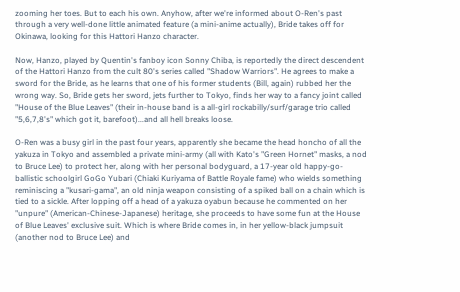zooming her toes. But to each his own. Anyhow, after we're informed about O-Ren's past through a very well-done little animated feature (a mini-anime actually), Bride takes off for Okinawa, looking for this Hattori Hanzo character.

Now, Hanzo, played by Quentin's fanboy icon Sonny Chiba, is reportedly the direct descendent of the Hattori Hanzo from the cult 80's series called "Shadow Warriors". He agrees to make a sword for the Bride, as he learns that one of his former students (Bill, again) rubbed her the wrong way. So, Bride gets her sword, jets further to Tokyo, finds her way to a fancy joint called "House of the Blue Leaves" (their in-house band is a all-girl rockabilly/surf/garage trio called "5,6,7,8's" which got it, barefoot)...and all hell breaks loose.

O-Ren was a busy girl in the past four years, apparently she became the head honcho of all the yakuza in Tokyo and assembled a private mini-army (all with Kato's "Green Hornet" masks, a nod to Bruce Lee) to protect her, along with her personal bodyguard, a 17-year old happy-go-ballistic schoolgirl GoGo Yubari (Chiaki Kuriyama of Battle Royale fame) who wields something reminiscing a "kusari-gama", an old ninja weapon consisting of a spiked ball on a chain which is tied to a sickle. After lopping off a head of a yakuza oyabun because he commented on her "unpure" (American-Chinese-Japanese) heritage, she proceeds to have some fun at the House of Blue Leaves' exclusive suit. Which is where Bride comes in, in her yellow-black jumpsuit (another nod to Bruce Lee) and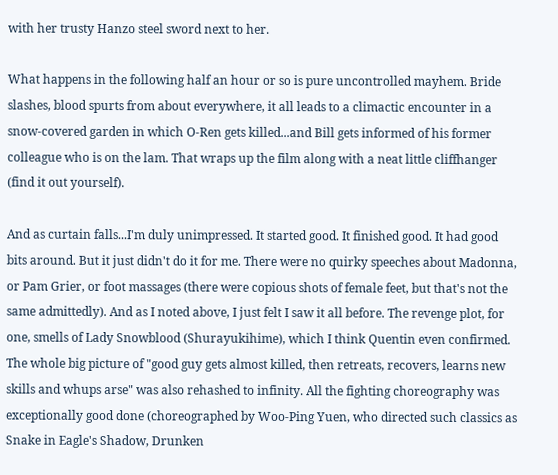with her trusty Hanzo steel sword next to her.

What happens in the following half an hour or so is pure uncontrolled mayhem. Bride slashes, blood spurts from about everywhere, it all leads to a climactic encounter in a snow-covered garden in which O-Ren gets killed...and Bill gets informed of his former colleague who is on the lam. That wraps up the film along with a neat little cliffhanger (find it out yourself).

And as curtain falls...I'm duly unimpressed. It started good. It finished good. It had good bits around. But it just didn't do it for me. There were no quirky speeches about Madonna, or Pam Grier, or foot massages (there were copious shots of female feet, but that's not the same admittedly). And as I noted above, I just felt I saw it all before. The revenge plot, for one, smells of Lady Snowblood (Shurayukihime), which I think Quentin even confirmed. The whole big picture of "good guy gets almost killed, then retreats, recovers, learns new skills and whups arse" was also rehashed to infinity. All the fighting choreography was exceptionally good done (choreographed by Woo-Ping Yuen, who directed such classics as Snake in Eagle's Shadow, Drunken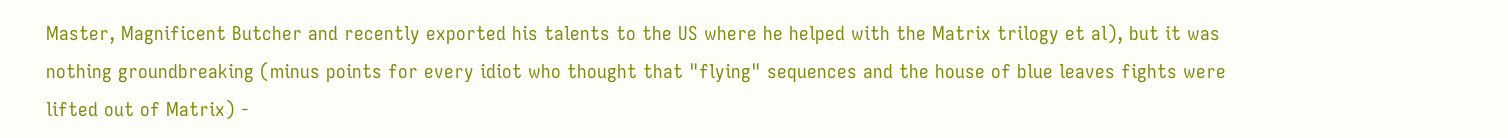Master, Magnificent Butcher and recently exported his talents to the US where he helped with the Matrix trilogy et al), but it was nothing groundbreaking (minus points for every idiot who thought that "flying" sequences and the house of blue leaves fights were lifted out of Matrix) -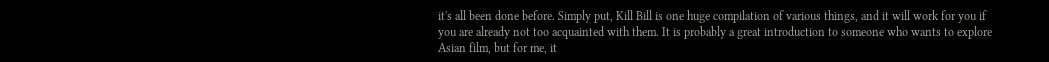it's all been done before. Simply put, Kill Bill is one huge compilation of various things, and it will work for you if you are already not too acquainted with them. It is probably a great introduction to someone who wants to explore Asian film, but for me, it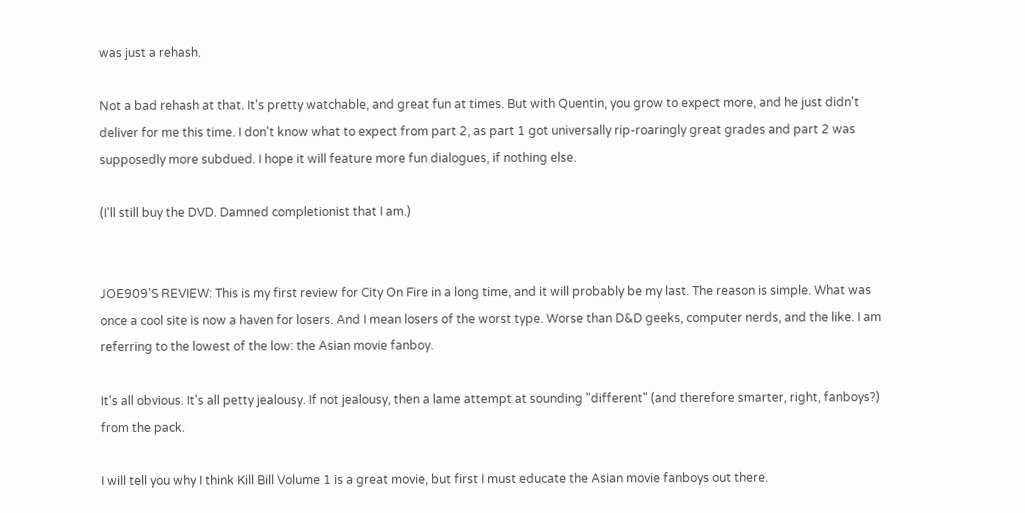was just a rehash.

Not a bad rehash at that. It's pretty watchable, and great fun at times. But with Quentin, you grow to expect more, and he just didn't deliver for me this time. I don't know what to expect from part 2, as part 1 got universally rip-roaringly great grades and part 2 was supposedly more subdued. I hope it will feature more fun dialogues, if nothing else.

(I'll still buy the DVD. Damned completionist that I am.)


JOE909'S REVIEW: This is my first review for City On Fire in a long time, and it will probably be my last. The reason is simple. What was once a cool site is now a haven for losers. And I mean losers of the worst type. Worse than D&D geeks, computer nerds, and the like. I am referring to the lowest of the low: the Asian movie fanboy.

It's all obvious. It's all petty jealousy. If not jealousy, then a lame attempt at sounding "different" (and therefore smarter, right, fanboys?) from the pack.

I will tell you why I think Kill Bill Volume 1 is a great movie, but first I must educate the Asian movie fanboys out there.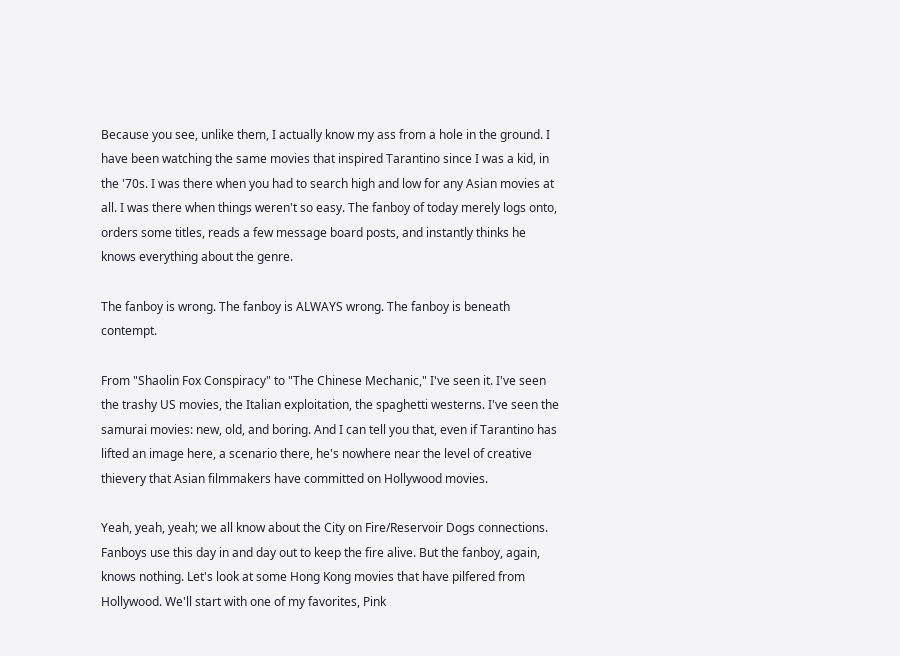Because you see, unlike them, I actually know my ass from a hole in the ground. I have been watching the same movies that inspired Tarantino since I was a kid, in the '70s. I was there when you had to search high and low for any Asian movies at all. I was there when things weren't so easy. The fanboy of today merely logs onto, orders some titles, reads a few message board posts, and instantly thinks he knows everything about the genre.

The fanboy is wrong. The fanboy is ALWAYS wrong. The fanboy is beneath contempt.

From "Shaolin Fox Conspiracy" to "The Chinese Mechanic," I've seen it. I've seen the trashy US movies, the Italian exploitation, the spaghetti westerns. I've seen the samurai movies: new, old, and boring. And I can tell you that, even if Tarantino has lifted an image here, a scenario there, he's nowhere near the level of creative thievery that Asian filmmakers have committed on Hollywood movies.

Yeah, yeah, yeah; we all know about the City on Fire/Reservoir Dogs connections. Fanboys use this day in and day out to keep the fire alive. But the fanboy, again, knows nothing. Let's look at some Hong Kong movies that have pilfered from Hollywood. We'll start with one of my favorites, Pink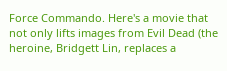Force Commando. Here's a movie that not only lifts images from Evil Dead (the heroine, Bridgett Lin, replaces a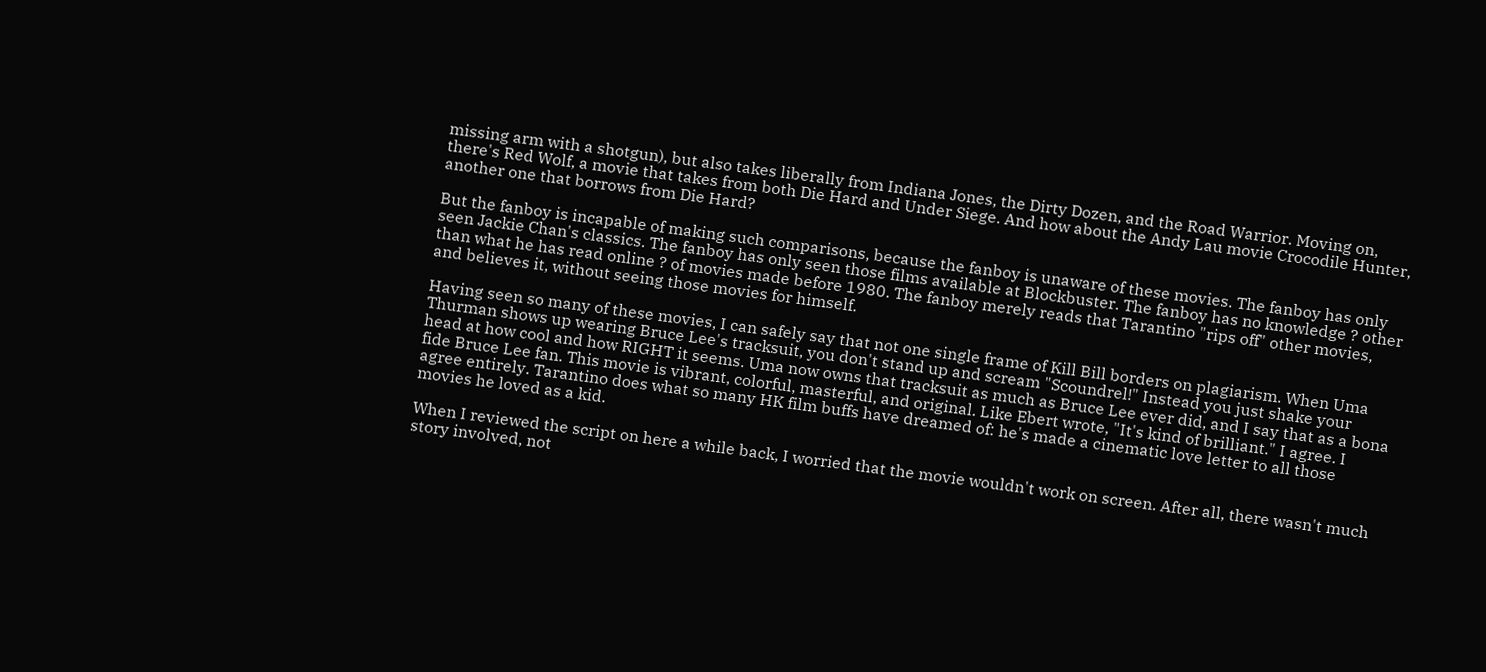missing arm with a shotgun), but also takes liberally from Indiana Jones, the Dirty Dozen, and the Road Warrior. Moving on, there's Red Wolf, a movie that takes from both Die Hard and Under Siege. And how about the Andy Lau movie Crocodile Hunter, another one that borrows from Die Hard?

But the fanboy is incapable of making such comparisons, because the fanboy is unaware of these movies. The fanboy has only seen Jackie Chan's classics. The fanboy has only seen those films available at Blockbuster. The fanboy has no knowledge ? other than what he has read online ? of movies made before 1980. The fanboy merely reads that Tarantino "rips off" other movies, and believes it, without seeing those movies for himself.

Having seen so many of these movies, I can safely say that not one single frame of Kill Bill borders on plagiarism. When Uma Thurman shows up wearing Bruce Lee's tracksuit, you don't stand up and scream "Scoundrel!" Instead you just shake your head at how cool and how RIGHT it seems. Uma now owns that tracksuit as much as Bruce Lee ever did, and I say that as a bona fide Bruce Lee fan. This movie is vibrant, colorful, masterful, and original. Like Ebert wrote, "It's kind of brilliant." I agree. I agree entirely. Tarantino does what so many HK film buffs have dreamed of: he's made a cinematic love letter to all those movies he loved as a kid.

When I reviewed the script on here a while back, I worried that the movie wouldn't work on screen. After all, there wasn't much story involved, not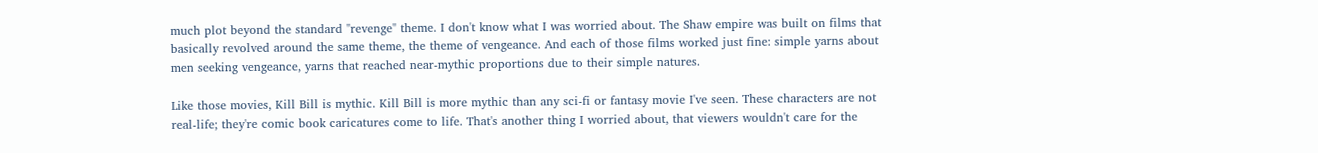much plot beyond the standard "revenge" theme. I don't know what I was worried about. The Shaw empire was built on films that basically revolved around the same theme, the theme of vengeance. And each of those films worked just fine: simple yarns about men seeking vengeance, yarns that reached near-mythic proportions due to their simple natures.

Like those movies, Kill Bill is mythic. Kill Bill is more mythic than any sci-fi or fantasy movie I've seen. These characters are not real-life; they're comic book caricatures come to life. That's another thing I worried about, that viewers wouldn't care for the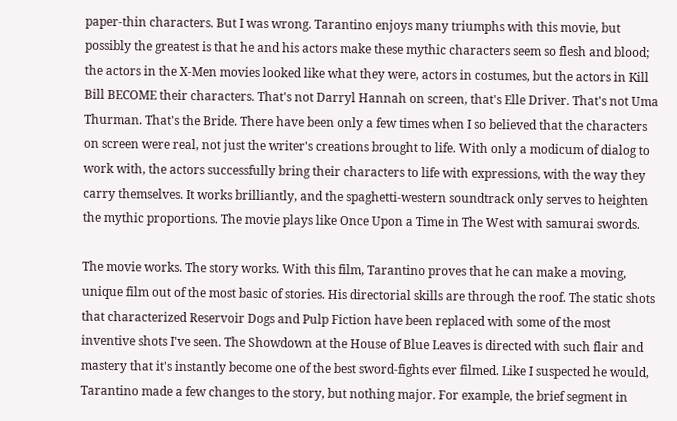paper-thin characters. But I was wrong. Tarantino enjoys many triumphs with this movie, but possibly the greatest is that he and his actors make these mythic characters seem so flesh and blood; the actors in the X-Men movies looked like what they were, actors in costumes, but the actors in Kill Bill BECOME their characters. That's not Darryl Hannah on screen, that's Elle Driver. That's not Uma Thurman. That's the Bride. There have been only a few times when I so believed that the characters on screen were real, not just the writer's creations brought to life. With only a modicum of dialog to work with, the actors successfully bring their characters to life with expressions, with the way they carry themselves. It works brilliantly, and the spaghetti-western soundtrack only serves to heighten the mythic proportions. The movie plays like Once Upon a Time in The West with samurai swords.

The movie works. The story works. With this film, Tarantino proves that he can make a moving, unique film out of the most basic of stories. His directorial skills are through the roof. The static shots that characterized Reservoir Dogs and Pulp Fiction have been replaced with some of the most inventive shots I've seen. The Showdown at the House of Blue Leaves is directed with such flair and mastery that it's instantly become one of the best sword-fights ever filmed. Like I suspected he would, Tarantino made a few changes to the story, but nothing major. For example, the brief segment in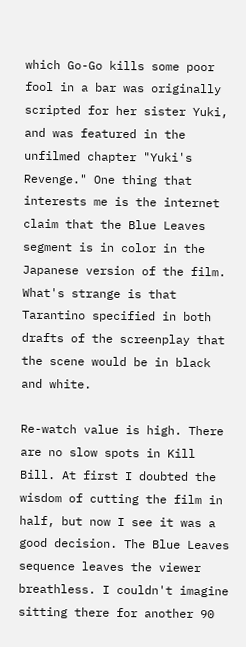which Go-Go kills some poor fool in a bar was originally scripted for her sister Yuki, and was featured in the unfilmed chapter "Yuki's Revenge." One thing that interests me is the internet claim that the Blue Leaves segment is in color in the Japanese version of the film. What's strange is that Tarantino specified in both drafts of the screenplay that the scene would be in black and white.

Re-watch value is high. There are no slow spots in Kill Bill. At first I doubted the wisdom of cutting the film in half, but now I see it was a good decision. The Blue Leaves sequence leaves the viewer breathless. I couldn't imagine sitting there for another 90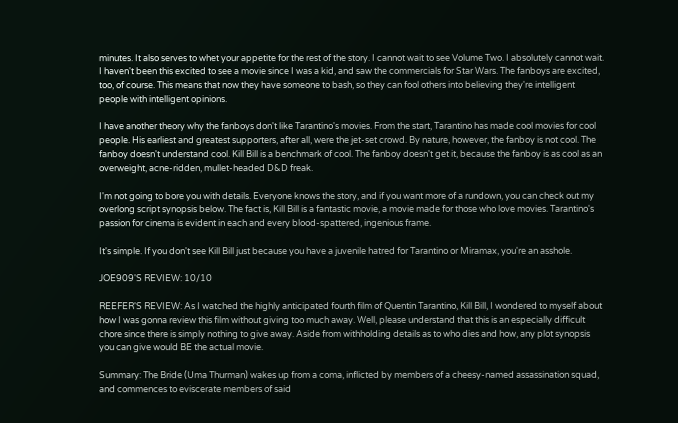minutes. It also serves to whet your appetite for the rest of the story. I cannot wait to see Volume Two. I absolutely cannot wait. I haven't been this excited to see a movie since I was a kid, and saw the commercials for Star Wars. The fanboys are excited, too, of course. This means that now they have someone to bash, so they can fool others into believing they're intelligent people with intelligent opinions.

I have another theory why the fanboys don't like Tarantino's movies. From the start, Tarantino has made cool movies for cool people. His earliest and greatest supporters, after all, were the jet-set crowd. By nature, however, the fanboy is not cool. The fanboy doesn't understand cool. Kill Bill is a benchmark of cool. The fanboy doesn't get it, because the fanboy is as cool as an overweight, acne-ridden, mullet-headed D&D freak.

I'm not going to bore you with details. Everyone knows the story, and if you want more of a rundown, you can check out my overlong script synopsis below. The fact is, Kill Bill is a fantastic movie, a movie made for those who love movies. Tarantino's passion for cinema is evident in each and every blood-spattered, ingenious frame.

It's simple. If you don't see Kill Bill just because you have a juvenile hatred for Tarantino or Miramax, you're an asshole.

JOE909'S REVIEW: 10/10

REEFER'S REVIEW: As I watched the highly anticipated fourth film of Quentin Tarantino, Kill Bill, I wondered to myself about how I was gonna review this film without giving too much away. Well, please understand that this is an especially difficult chore since there is simply nothing to give away. Aside from withholding details as to who dies and how, any plot synopsis you can give would BE the actual movie.

Summary: The Bride (Uma Thurman) wakes up from a coma, inflicted by members of a cheesy-named assassination squad, and commences to eviscerate members of said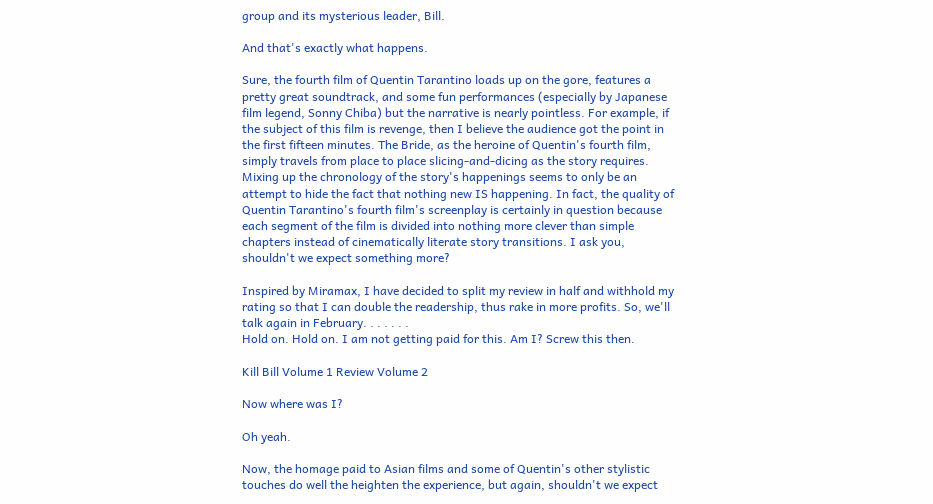group and its mysterious leader, Bill.

And that's exactly what happens.

Sure, the fourth film of Quentin Tarantino loads up on the gore, features a pretty great soundtrack, and some fun performances (especially by Japanese film legend, Sonny Chiba) but the narrative is nearly pointless. For example, if the subject of this film is revenge, then I believe the audience got the point in the first fifteen minutes. The Bride, as the heroine of Quentin's fourth film, simply travels from place to place slicing-and-dicing as the story requires. Mixing up the chronology of the story's happenings seems to only be an attempt to hide the fact that nothing new IS happening. In fact, the quality of Quentin Tarantino's fourth film's screenplay is certainly in question because each segment of the film is divided into nothing more clever than simple chapters instead of cinematically literate story transitions. I ask you, shouldn't we expect something more?

Inspired by Miramax, I have decided to split my review in half and withhold my rating so that I can double the readership, thus rake in more profits. So, we'll talk again in February. . . . . . .
Hold on. Hold on. I am not getting paid for this. Am I? Screw this then.

Kill Bill Volume 1 Review Volume 2

Now where was I?

Oh yeah.

Now, the homage paid to Asian films and some of Quentin's other stylistic touches do well the heighten the experience, but again, shouldn't we expect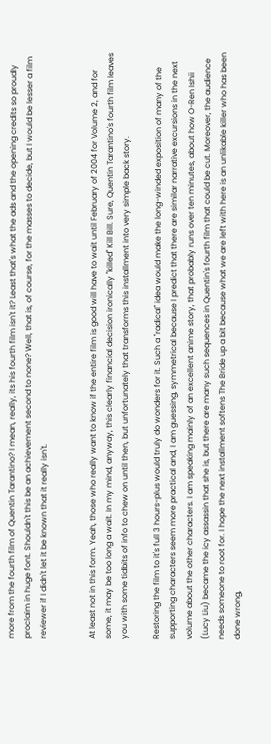more from the fourth film of Quentin Tarantino? I mean, really, its his fourth film isn't it? Least that's what the ads and the opening credits so proudly proclaim in huge font. Shouldn't this be an achievement second to none? Well, that is, of course, for the masses to decide, but I would be lesser a film reviewer if I didn't let it be known that it really isn't.


At least not in this form. Yeah, those who really want to know if the entire film is good will have to wait until February of 2004 for Volume 2, and for some, it may be too long a wait. In my mind, anyway, this clearly financial decision ironically "killed" Kill Bill. Sure, Quentin Tarantino's fourth film leaves you with some tidbits of info to chew on until then, but unfortunately that transforms this installment into very simple back story.

Restoring the film to it's full 3 hours-plus would truly do wonders for it. Such a "radical" idea would make the long-winded exposition of many of the supporting characters seem more practical and, I am guessing, symmetrical because I predict that there are similar narrative excursions in the next volume about the other characters. I am speaking mainly of an excellent anime story, that probably runs over ten minutes, about how O-Ren Ishii (Lucy Liu) became the icy assassin that she is, but there are many such sequences in Quentin's fourth film that could be cut. Moreover, the audience needs someone to root for. I hope the next installment softens The Bride up a bit because what we are left with here is an unlikable killer who has been done wrong,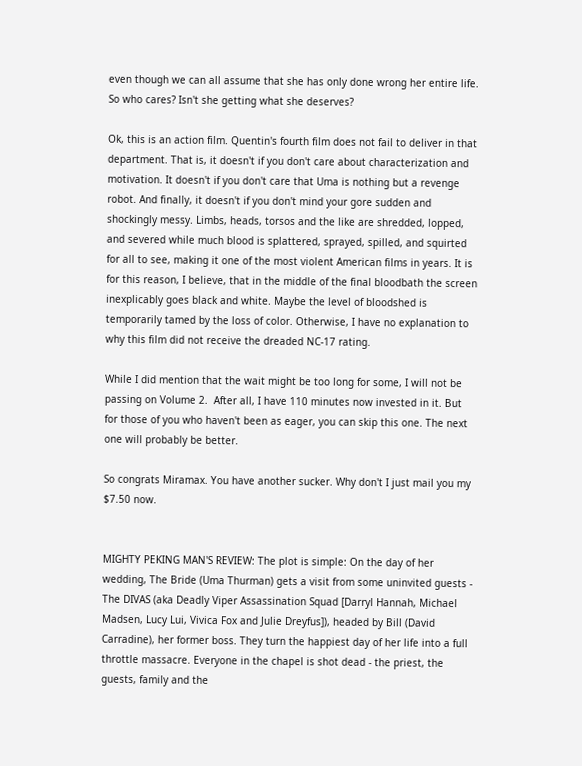even though we can all assume that she has only done wrong her entire life. So who cares? Isn't she getting what she deserves?

Ok, this is an action film. Quentin's fourth film does not fail to deliver in that department. That is, it doesn't if you don't care about characterization and motivation. It doesn't if you don't care that Uma is nothing but a revenge robot. And finally, it doesn't if you don't mind your gore sudden and shockingly messy. Limbs, heads, torsos and the like are shredded, lopped, and severed while much blood is splattered, sprayed, spilled, and squirted for all to see, making it one of the most violent American films in years. It is for this reason, I believe, that in the middle of the final bloodbath the screen inexplicably goes black and white. Maybe the level of bloodshed is temporarily tamed by the loss of color. Otherwise, I have no explanation to why this film did not receive the dreaded NC-17 rating.

While I did mention that the wait might be too long for some, I will not be passing on Volume 2.  After all, I have 110 minutes now invested in it. But for those of you who haven't been as eager, you can skip this one. The next one will probably be better.

So congrats Miramax. You have another sucker. Why don't I just mail you my $7.50 now.


MIGHTY PEKING MAN'S REVIEW: The plot is simple: On the day of her wedding, The Bride (Uma Thurman) gets a visit from some uninvited guests - The DIVAS (aka Deadly Viper Assassination Squad [Darryl Hannah, Michael Madsen, Lucy Lui, Vivica Fox and Julie Dreyfus]), headed by Bill (David Carradine), her former boss. They turn the happiest day of her life into a full throttle massacre. Everyone in the chapel is shot dead - the priest, the guests, family and the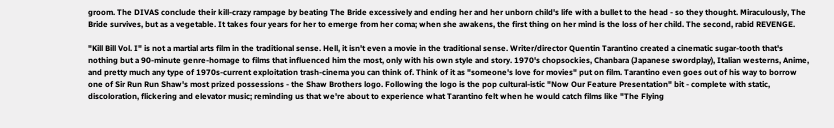groom. The DIVAS conclude their kill-crazy rampage by beating The Bride excessively and ending her and her unborn child's life with a bullet to the head - so they thought. Miraculously, The Bride survives, but as a vegetable. It takes four years for her to emerge from her coma; when she awakens, the first thing on her mind is the loss of her child. The second, rabid REVENGE.

"Kill Bill Vol. I" is not a martial arts film in the traditional sense. Hell, it isn't even a movie in the traditional sense. Writer/director Quentin Tarantino created a cinematic sugar-tooth that's nothing but a 90-minute genre-homage to films that influenced him the most, only with his own style and story. 1970's chopsockies, Chanbara (Japanese swordplay), Italian westerns, Anime, and pretty much any type of 1970s-current exploitation trash-cinema you can think of. Think of it as "someone's love for movies" put on film. Tarantino even goes out of his way to borrow one of Sir Run Run Shaw's most prized possessions - the Shaw Brothers logo. Following the logo is the pop cultural-istic "Now Our Feature Presentation" bit - complete with static, discoloration, flickering and elevator music; reminding us that we're about to experience what Tarantino felt when he would catch films like "The Flying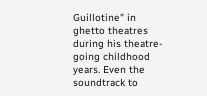Guillotine" in ghetto theatres during his theatre-going childhood years. Even the soundtrack to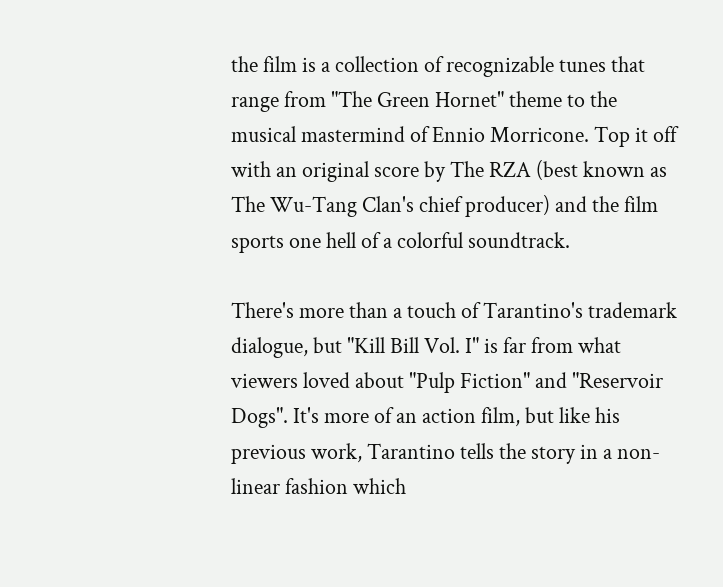the film is a collection of recognizable tunes that range from "The Green Hornet" theme to the musical mastermind of Ennio Morricone. Top it off with an original score by The RZA (best known as The Wu-Tang Clan's chief producer) and the film sports one hell of a colorful soundtrack.

There's more than a touch of Tarantino's trademark dialogue, but "Kill Bill Vol. I" is far from what viewers loved about "Pulp Fiction" and "Reservoir Dogs". It's more of an action film, but like his previous work, Tarantino tells the story in a non-linear fashion which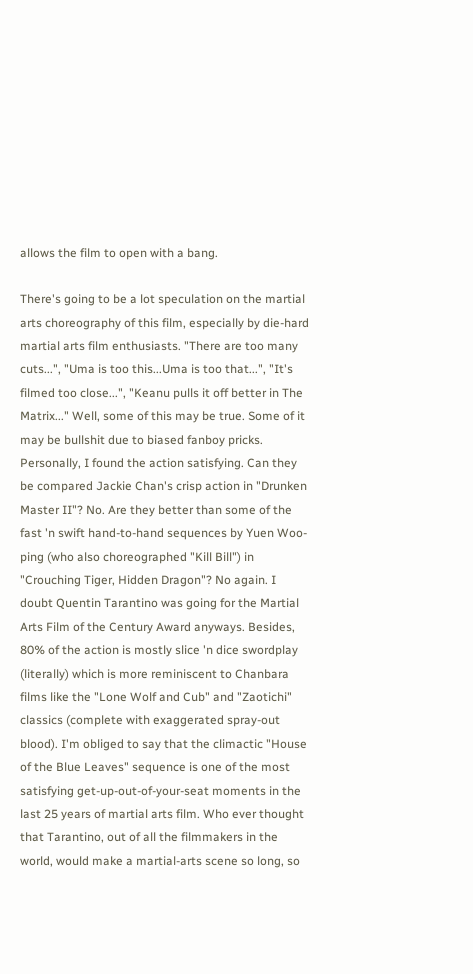allows the film to open with a bang.

There's going to be a lot speculation on the martial arts choreography of this film, especially by die-hard martial arts film enthusiasts. "There are too many cuts...", "Uma is too this...Uma is too that...", "It's filmed too close...", "Keanu pulls it off better in The Matrix..." Well, some of this may be true. Some of it may be bullshit due to biased fanboy pricks. Personally, I found the action satisfying. Can they be compared Jackie Chan's crisp action in "Drunken Master II"? No. Are they better than some of the fast 'n swift hand-to-hand sequences by Yuen Woo-ping (who also choreographed "Kill Bill") in "Crouching Tiger, Hidden Dragon"? No again. I doubt Quentin Tarantino was going for the Martial Arts Film of the Century Award anyways. Besides, 80% of the action is mostly slice 'n dice swordplay (literally) which is more reminiscent to Chanbara films like the "Lone Wolf and Cub" and "Zaotichi" classics (complete with exaggerated spray-out blood). I'm obliged to say that the climactic "House of the Blue Leaves" sequence is one of the most satisfying get-up-out-of-your-seat moments in the last 25 years of martial arts film. Who ever thought that Tarantino, out of all the filmmakers in the world, would make a martial-arts scene so long, so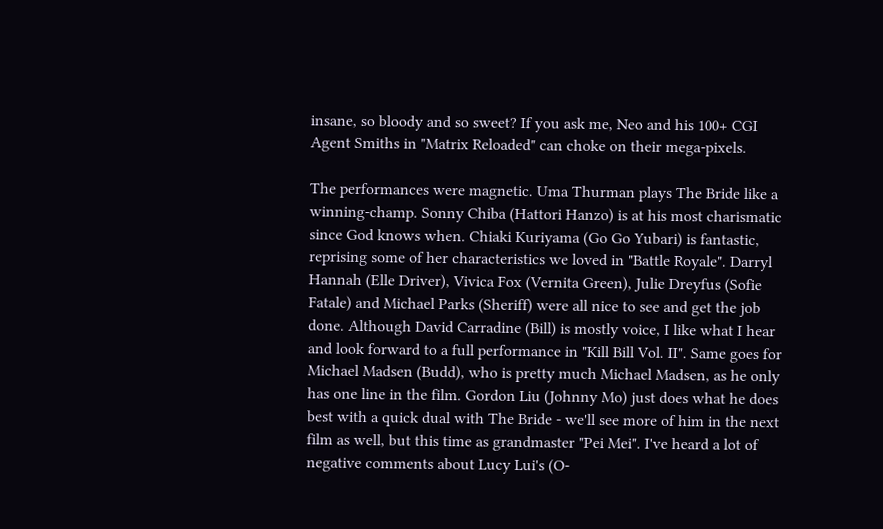insane, so bloody and so sweet? If you ask me, Neo and his 100+ CGI Agent Smiths in "Matrix Reloaded" can choke on their mega-pixels.

The performances were magnetic. Uma Thurman plays The Bride like a winning-champ. Sonny Chiba (Hattori Hanzo) is at his most charismatic since God knows when. Chiaki Kuriyama (Go Go Yubari) is fantastic, reprising some of her characteristics we loved in "Battle Royale". Darryl Hannah (Elle Driver), Vivica Fox (Vernita Green), Julie Dreyfus (Sofie Fatale) and Michael Parks (Sheriff) were all nice to see and get the job done. Although David Carradine (Bill) is mostly voice, I like what I hear and look forward to a full performance in "Kill Bill Vol. II". Same goes for Michael Madsen (Budd), who is pretty much Michael Madsen, as he only has one line in the film. Gordon Liu (Johnny Mo) just does what he does best with a quick dual with The Bride - we'll see more of him in the next film as well, but this time as grandmaster "Pei Mei". I've heard a lot of negative comments about Lucy Lui's (O-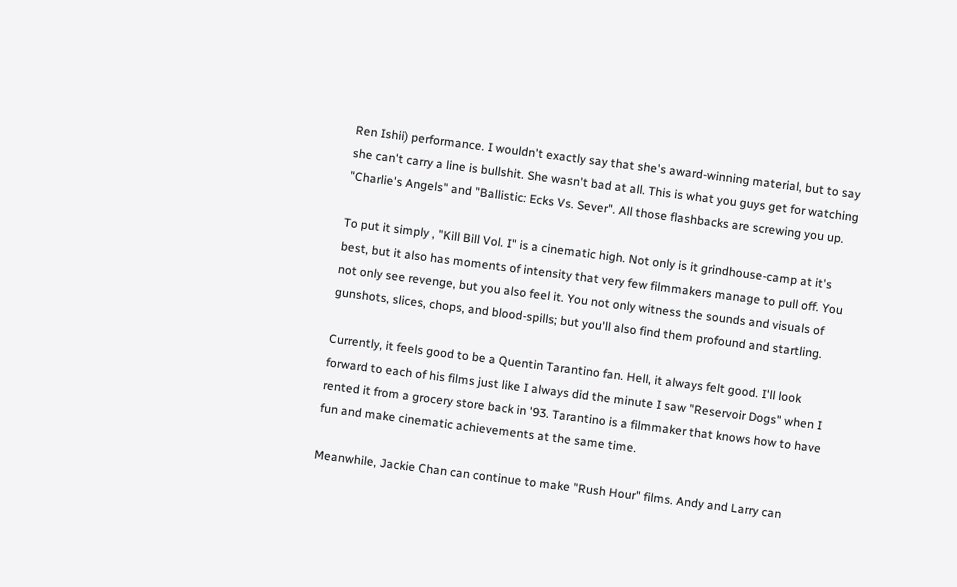Ren Ishii) performance. I wouldn't exactly say that she's award-winning material, but to say she can't carry a line is bullshit. She wasn't bad at all. This is what you guys get for watching "Charlie's Angels" and "Ballistic: Ecks Vs. Sever". All those flashbacks are screwing you up.

To put it simply , "Kill Bill Vol. I" is a cinematic high. Not only is it grindhouse-camp at it's best, but it also has moments of intensity that very few filmmakers manage to pull off. You not only see revenge, but you also feel it. You not only witness the sounds and visuals of gunshots, slices, chops, and blood-spills; but you'll also find them profound and startling.

Currently, it feels good to be a Quentin Tarantino fan. Hell, it always felt good. I'll look forward to each of his films just like I always did the minute I saw "Reservoir Dogs" when I rented it from a grocery store back in '93. Tarantino is a filmmaker that knows how to have fun and make cinematic achievements at the same time.

Meanwhile, Jackie Chan can continue to make "Rush Hour" films. Andy and Larry can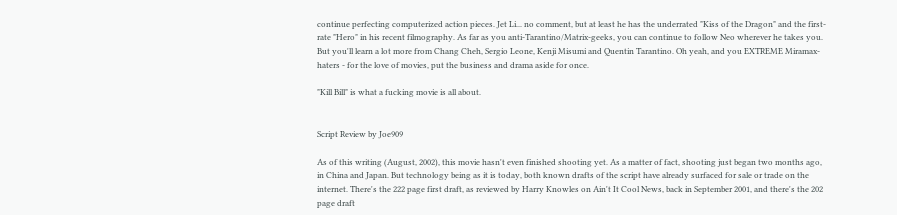continue perfecting computerized action pieces. Jet Li... no comment, but at least he has the underrated "Kiss of the Dragon" and the first-rate "Hero" in his recent filmography. As far as you anti-Tarantino/Matrix-geeks, you can continue to follow Neo wherever he takes you. But you'll learn a lot more from Chang Cheh, Sergio Leone, Kenji Misumi and Quentin Tarantino. Oh yeah, and you EXTREME Miramax-haters - for the love of movies, put the business and drama aside for once.

"Kill Bill" is what a fucking movie is all about.


Script Review by Joe909

As of this writing (August, 2002), this movie hasn't even finished shooting yet. As a matter of fact, shooting just began two months ago, in China and Japan. But technology being as it is today, both known drafts of the script have already surfaced for sale or trade on the internet. There's the 222 page first draft, as reviewed by Harry Knowles on Ain't It Cool News, back in September 2001, and there's the 202 page draft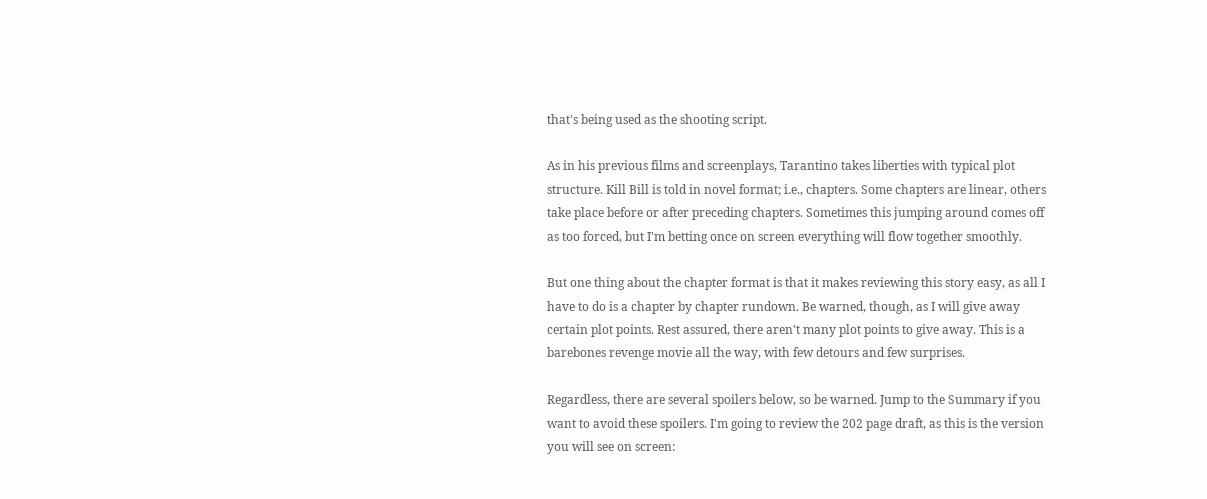that's being used as the shooting script.

As in his previous films and screenplays, Tarantino takes liberties with typical plot structure. Kill Bill is told in novel format; i.e., chapters. Some chapters are linear, others take place before or after preceding chapters. Sometimes this jumping around comes off as too forced, but I'm betting once on screen everything will flow together smoothly.

But one thing about the chapter format is that it makes reviewing this story easy, as all I have to do is a chapter by chapter rundown. Be warned, though, as I will give away certain plot points. Rest assured, there aren't many plot points to give away. This is a barebones revenge movie all the way, with few detours and few surprises.

Regardless, there are several spoilers below, so be warned. Jump to the Summary if you want to avoid these spoilers. I'm going to review the 202 page draft, as this is the version you will see on screen: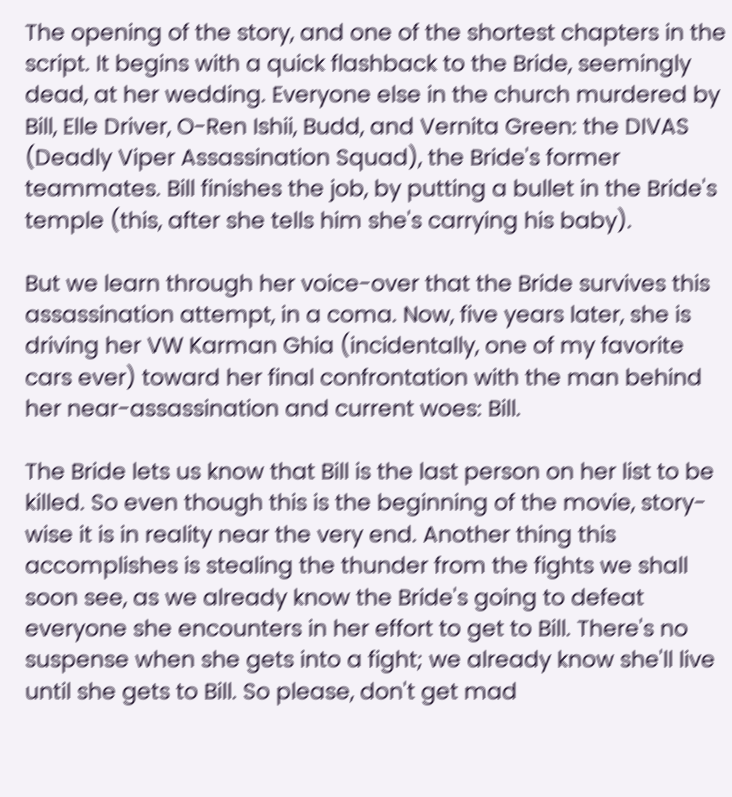The opening of the story, and one of the shortest chapters in the script. It begins with a quick flashback to the Bride, seemingly dead, at her wedding. Everyone else in the church murdered by Bill, Elle Driver, O-Ren Ishii, Budd, and Vernita Green: the DIVAS (Deadly Viper Assassination Squad), the Bride's former teammates. Bill finishes the job, by putting a bullet in the Bride's temple (this, after she tells him she's carrying his baby).

But we learn through her voice-over that the Bride survives this assassination attempt, in a coma. Now, five years later, she is driving her VW Karman Ghia (incidentally, one of my favorite cars ever) toward her final confrontation with the man behind her near-assassination and current woes: Bill.

The Bride lets us know that Bill is the last person on her list to be killed. So even though this is the beginning of the movie, story-wise it is in reality near the very end. Another thing this accomplishes is stealing the thunder from the fights we shall soon see, as we already know the Bride's going to defeat everyone she encounters in her effort to get to Bill. There's no suspense when she gets into a fight; we already know she'll live until she gets to Bill. So please, don't get mad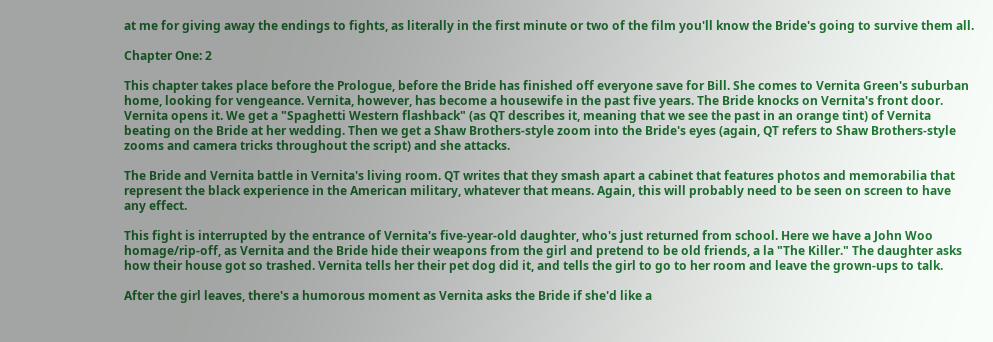at me for giving away the endings to fights, as literally in the first minute or two of the film you'll know the Bride's going to survive them all.

Chapter One: 2

This chapter takes place before the Prologue, before the Bride has finished off everyone save for Bill. She comes to Vernita Green's suburban home, looking for vengeance. Vernita, however, has become a housewife in the past five years. The Bride knocks on Vernita's front door. Vernita opens it. We get a "Spaghetti Western flashback" (as QT describes it, meaning that we see the past in an orange tint) of Vernita beating on the Bride at her wedding. Then we get a Shaw Brothers-style zoom into the Bride's eyes (again, QT refers to Shaw Brothers-style zooms and camera tricks throughout the script) and she attacks.

The Bride and Vernita battle in Vernita's living room. QT writes that they smash apart a cabinet that features photos and memorabilia that represent the black experience in the American military, whatever that means. Again, this will probably need to be seen on screen to have any effect.

This fight is interrupted by the entrance of Vernita's five-year-old daughter, who's just returned from school. Here we have a John Woo homage/rip-off, as Vernita and the Bride hide their weapons from the girl and pretend to be old friends, a la "The Killer." The daughter asks how their house got so trashed. Vernita tells her their pet dog did it, and tells the girl to go to her room and leave the grown-ups to talk.

After the girl leaves, there's a humorous moment as Vernita asks the Bride if she'd like a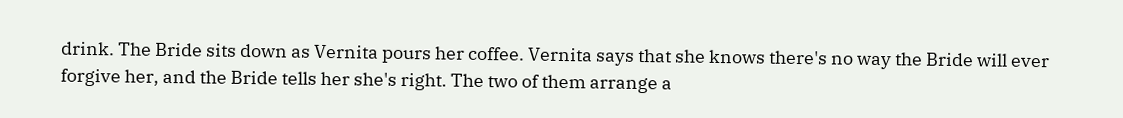drink. The Bride sits down as Vernita pours her coffee. Vernita says that she knows there's no way the Bride will ever forgive her, and the Bride tells her she's right. The two of them arrange a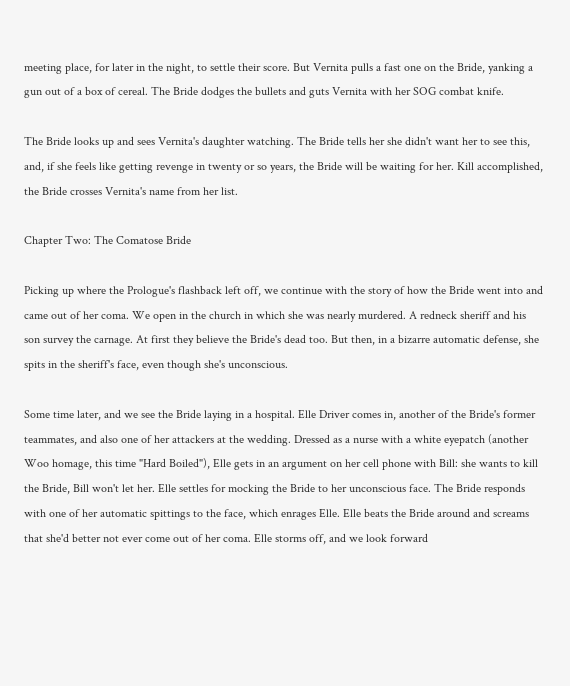meeting place, for later in the night, to settle their score. But Vernita pulls a fast one on the Bride, yanking a gun out of a box of cereal. The Bride dodges the bullets and guts Vernita with her SOG combat knife.

The Bride looks up and sees Vernita's daughter watching. The Bride tells her she didn't want her to see this, and, if she feels like getting revenge in twenty or so years, the Bride will be waiting for her. Kill accomplished, the Bride crosses Vernita's name from her list.

Chapter Two: The Comatose Bride

Picking up where the Prologue's flashback left off, we continue with the story of how the Bride went into and came out of her coma. We open in the church in which she was nearly murdered. A redneck sheriff and his son survey the carnage. At first they believe the Bride's dead too. But then, in a bizarre automatic defense, she spits in the sheriff's face, even though she's unconscious.

Some time later, and we see the Bride laying in a hospital. Elle Driver comes in, another of the Bride's former teammates, and also one of her attackers at the wedding. Dressed as a nurse with a white eyepatch (another Woo homage, this time "Hard Boiled"), Elle gets in an argument on her cell phone with Bill: she wants to kill the Bride, Bill won't let her. Elle settles for mocking the Bride to her unconscious face. The Bride responds with one of her automatic spittings to the face, which enrages Elle. Elle beats the Bride around and screams that she'd better not ever come out of her coma. Elle storms off, and we look forward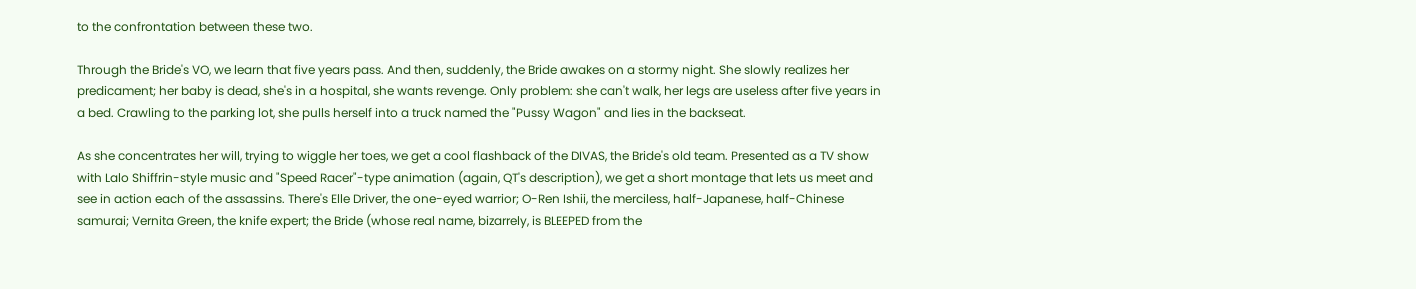to the confrontation between these two.

Through the Bride's VO, we learn that five years pass. And then, suddenly, the Bride awakes on a stormy night. She slowly realizes her predicament; her baby is dead, she's in a hospital, she wants revenge. Only problem: she can't walk, her legs are useless after five years in a bed. Crawling to the parking lot, she pulls herself into a truck named the "Pussy Wagon" and lies in the backseat.

As she concentrates her will, trying to wiggle her toes, we get a cool flashback of the DIVAS, the Bride's old team. Presented as a TV show with Lalo Shiffrin-style music and "Speed Racer"-type animation (again, QT's description), we get a short montage that lets us meet and see in action each of the assassins. There's Elle Driver, the one-eyed warrior; O-Ren Ishii, the merciless, half-Japanese, half-Chinese samurai; Vernita Green, the knife expert; the Bride (whose real name, bizarrely, is BLEEPED from the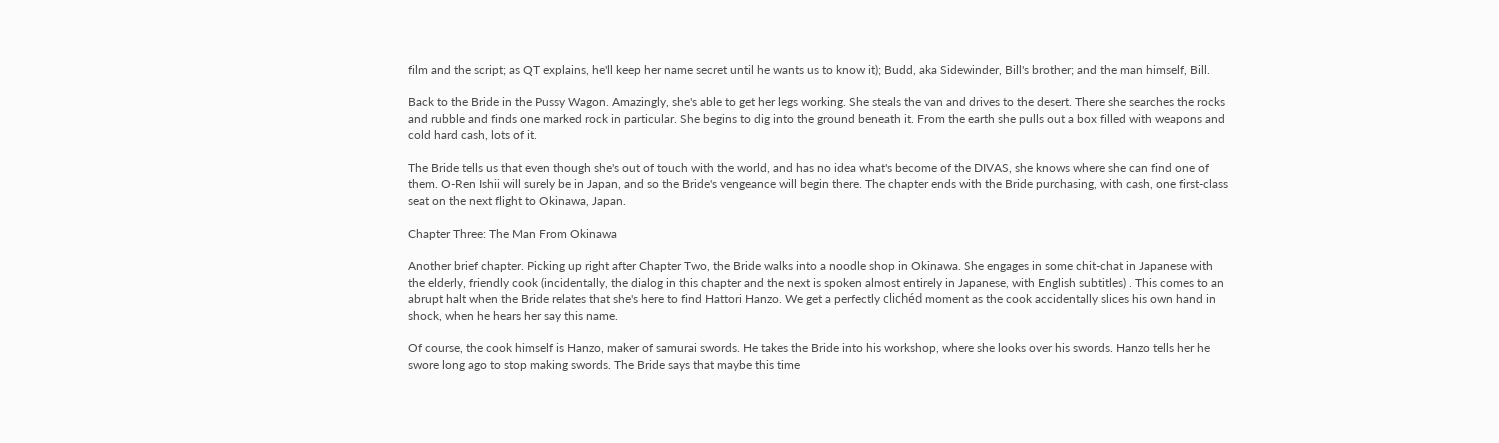film and the script; as QT explains, he'll keep her name secret until he wants us to know it); Budd, aka Sidewinder, Bill's brother; and the man himself, Bill.

Back to the Bride in the Pussy Wagon. Amazingly, she's able to get her legs working. She steals the van and drives to the desert. There she searches the rocks and rubble and finds one marked rock in particular. She begins to dig into the ground beneath it. From the earth she pulls out a box filled with weapons and cold hard cash, lots of it.

The Bride tells us that even though she's out of touch with the world, and has no idea what's become of the DIVAS, she knows where she can find one of them. O-Ren Ishii will surely be in Japan, and so the Bride's vengeance will begin there. The chapter ends with the Bride purchasing, with cash, one first-class seat on the next flight to Okinawa, Japan.

Chapter Three: The Man From Okinawa

Another brief chapter. Picking up right after Chapter Two, the Bride walks into a noodle shop in Okinawa. She engages in some chit-chat in Japanese with the elderly, friendly cook (incidentally, the dialog in this chapter and the next is spoken almost entirely in Japanese, with English subtitles) . This comes to an abrupt halt when the Bride relates that she's here to find Hattori Hanzo. We get a perfectly clichéd moment as the cook accidentally slices his own hand in shock, when he hears her say this name.

Of course, the cook himself is Hanzo, maker of samurai swords. He takes the Bride into his workshop, where she looks over his swords. Hanzo tells her he swore long ago to stop making swords. The Bride says that maybe this time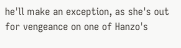he'll make an exception, as she's out for vengeance on one of Hanzo's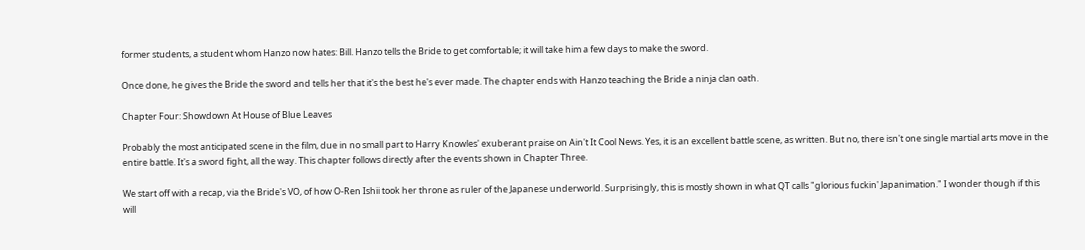former students, a student whom Hanzo now hates: Bill. Hanzo tells the Bride to get comfortable; it will take him a few days to make the sword.

Once done, he gives the Bride the sword and tells her that it's the best he's ever made. The chapter ends with Hanzo teaching the Bride a ninja clan oath.

Chapter Four: Showdown At House of Blue Leaves

Probably the most anticipated scene in the film, due in no small part to Harry Knowles' exuberant praise on Ain't It Cool News. Yes, it is an excellent battle scene, as written. But no, there isn't one single martial arts move in the entire battle. It's a sword fight, all the way. This chapter follows directly after the events shown in Chapter Three.

We start off with a recap, via the Bride's VO, of how O-Ren Ishii took her throne as ruler of the Japanese underworld. Surprisingly, this is mostly shown in what QT calls "glorious fuckin' Japanimation." I wonder though if this will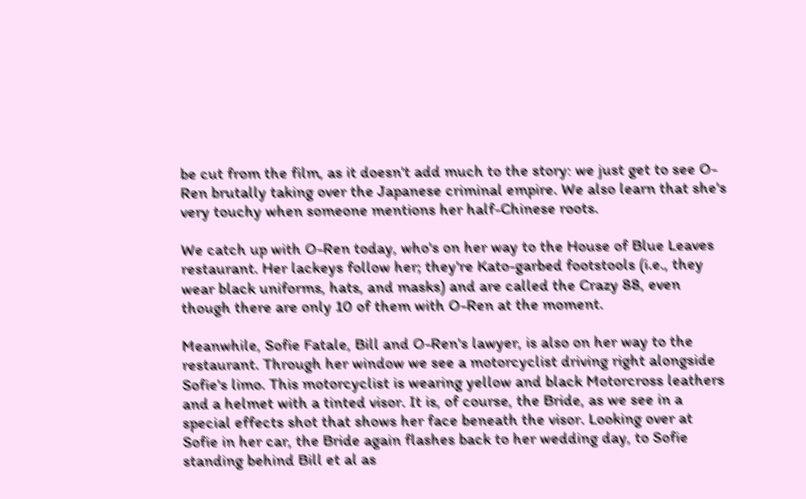be cut from the film, as it doesn't add much to the story: we just get to see O-Ren brutally taking over the Japanese criminal empire. We also learn that she's very touchy when someone mentions her half-Chinese roots.

We catch up with O-Ren today, who's on her way to the House of Blue Leaves restaurant. Her lackeys follow her; they're Kato-garbed footstools (i.e., they wear black uniforms, hats, and masks) and are called the Crazy 88, even though there are only 10 of them with O-Ren at the moment.

Meanwhile, Sofie Fatale, Bill and O-Ren's lawyer, is also on her way to the restaurant. Through her window we see a motorcyclist driving right alongside Sofie's limo. This motorcyclist is wearing yellow and black Motorcross leathers and a helmet with a tinted visor. It is, of course, the Bride, as we see in a special effects shot that shows her face beneath the visor. Looking over at Sofie in her car, the Bride again flashes back to her wedding day, to Sofie standing behind Bill et al as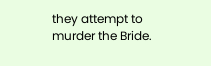they attempt to murder the Bride.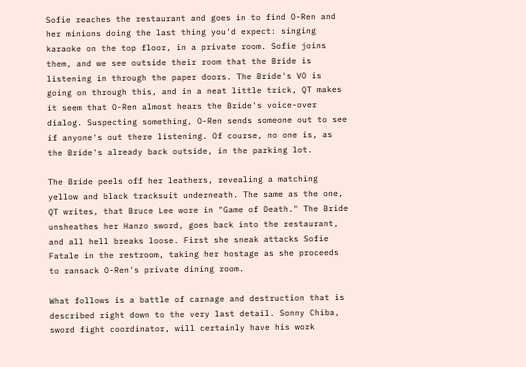Sofie reaches the restaurant and goes in to find O-Ren and her minions doing the last thing you'd expect: singing karaoke on the top floor, in a private room. Sofie joins them, and we see outside their room that the Bride is listening in through the paper doors. The Bride's VO is going on through this, and in a neat little trick, QT makes it seem that O-Ren almost hears the Bride's voice-over dialog. Suspecting something, O-Ren sends someone out to see if anyone's out there listening. Of course, no one is, as the Bride's already back outside, in the parking lot.

The Bride peels off her leathers, revealing a matching yellow and black tracksuit underneath. The same as the one, QT writes, that Bruce Lee wore in "Game of Death." The Bride unsheathes her Hanzo sword, goes back into the restaurant, and all hell breaks loose. First she sneak attacks Sofie Fatale in the restroom, taking her hostage as she proceeds to ransack O-Ren's private dining room.

What follows is a battle of carnage and destruction that is described right down to the very last detail. Sonny Chiba, sword fight coordinator, will certainly have his work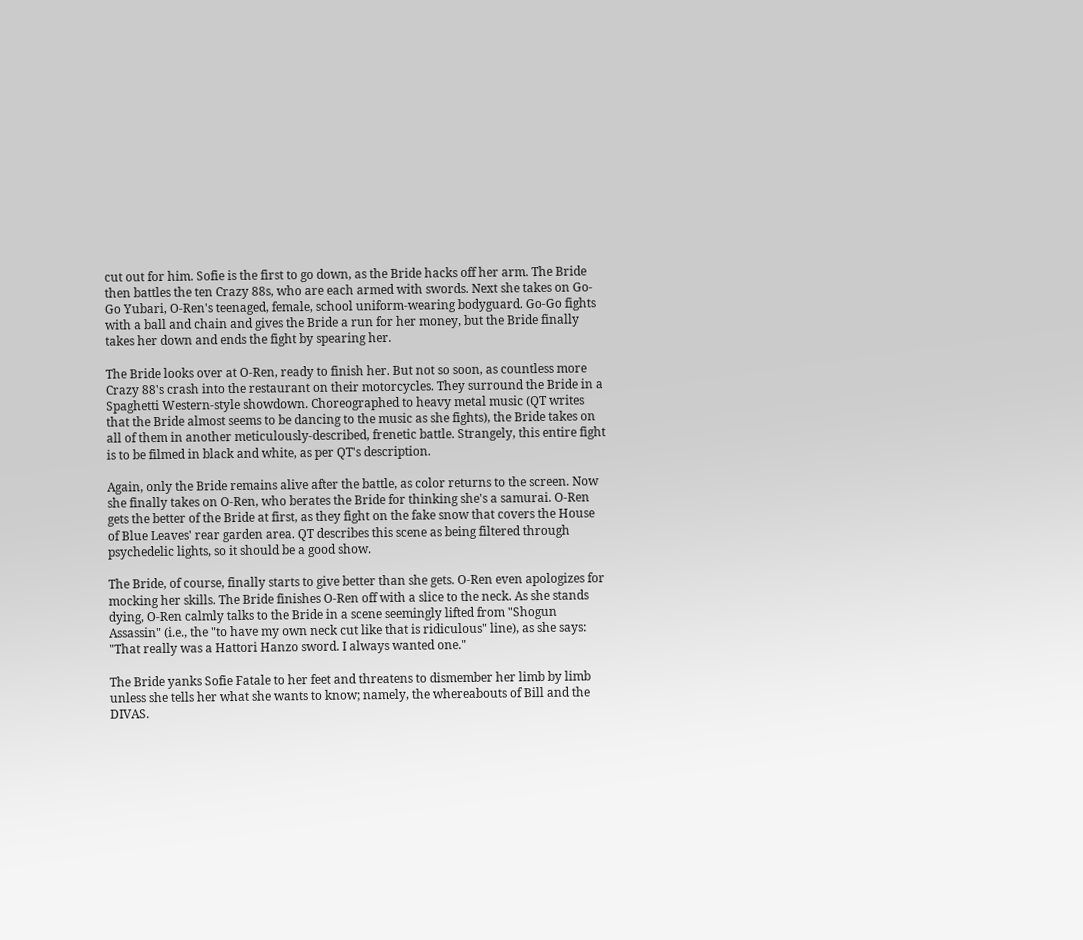cut out for him. Sofie is the first to go down, as the Bride hacks off her arm. The Bride then battles the ten Crazy 88s, who are each armed with swords. Next she takes on Go-Go Yubari, O-Ren's teenaged, female, school uniform-wearing bodyguard. Go-Go fights with a ball and chain and gives the Bride a run for her money, but the Bride finally takes her down and ends the fight by spearing her.

The Bride looks over at O-Ren, ready to finish her. But not so soon, as countless more Crazy 88's crash into the restaurant on their motorcycles. They surround the Bride in a Spaghetti Western-style showdown. Choreographed to heavy metal music (QT writes that the Bride almost seems to be dancing to the music as she fights), the Bride takes on all of them in another meticulously-described, frenetic battle. Strangely, this entire fight is to be filmed in black and white, as per QT's description.

Again, only the Bride remains alive after the battle, as color returns to the screen. Now she finally takes on O-Ren, who berates the Bride for thinking she's a samurai. O-Ren gets the better of the Bride at first, as they fight on the fake snow that covers the House of Blue Leaves' rear garden area. QT describes this scene as being filtered through psychedelic lights, so it should be a good show.

The Bride, of course, finally starts to give better than she gets. O-Ren even apologizes for mocking her skills. The Bride finishes O-Ren off with a slice to the neck. As she stands dying, O-Ren calmly talks to the Bride in a scene seemingly lifted from "Shogun Assassin" (i.e., the "to have my own neck cut like that is ridiculous" line), as she says: "That really was a Hattori Hanzo sword. I always wanted one."

The Bride yanks Sofie Fatale to her feet and threatens to dismember her limb by limb unless she tells her what she wants to know; namely, the whereabouts of Bill and the DIVAS.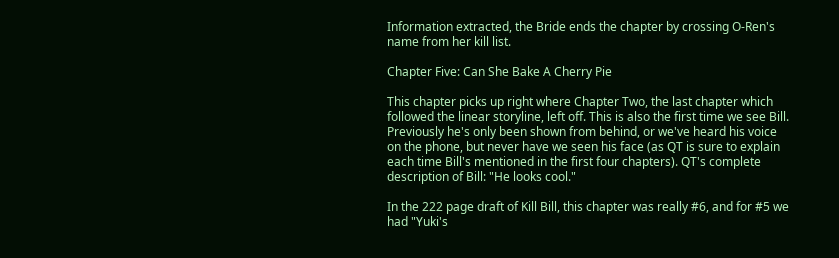Information extracted, the Bride ends the chapter by crossing O-Ren's name from her kill list.

Chapter Five: Can She Bake A Cherry Pie

This chapter picks up right where Chapter Two, the last chapter which followed the linear storyline, left off. This is also the first time we see Bill. Previously he's only been shown from behind, or we've heard his voice on the phone, but never have we seen his face (as QT is sure to explain each time Bill's mentioned in the first four chapters). QT's complete description of Bill: "He looks cool."

In the 222 page draft of Kill Bill, this chapter was really #6, and for #5 we had "Yuki's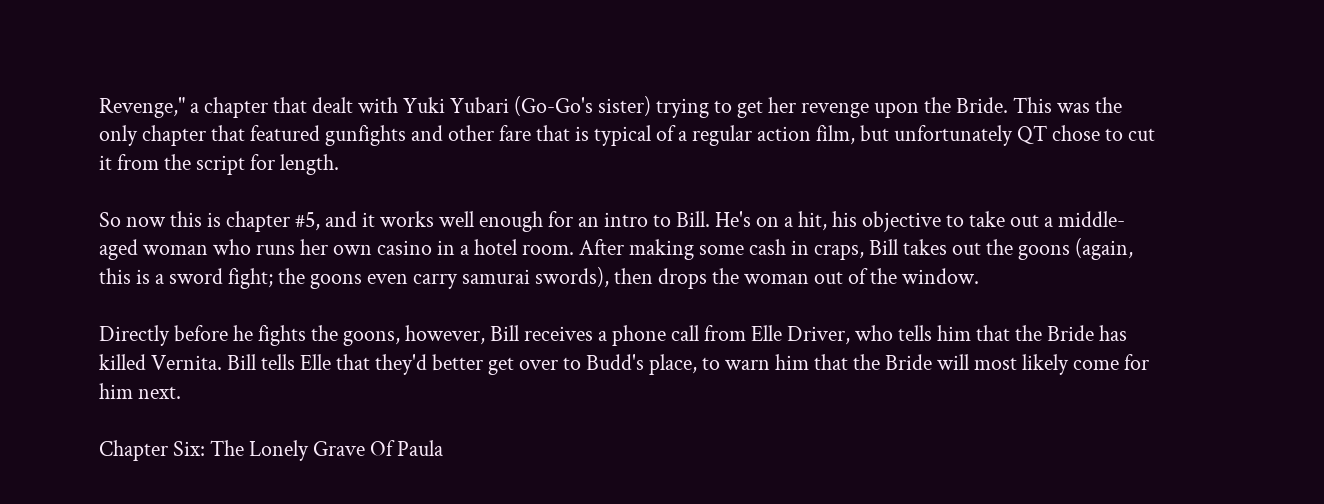Revenge," a chapter that dealt with Yuki Yubari (Go-Go's sister) trying to get her revenge upon the Bride. This was the only chapter that featured gunfights and other fare that is typical of a regular action film, but unfortunately QT chose to cut it from the script for length.

So now this is chapter #5, and it works well enough for an intro to Bill. He's on a hit, his objective to take out a middle-aged woman who runs her own casino in a hotel room. After making some cash in craps, Bill takes out the goons (again, this is a sword fight; the goons even carry samurai swords), then drops the woman out of the window.

Directly before he fights the goons, however, Bill receives a phone call from Elle Driver, who tells him that the Bride has killed Vernita. Bill tells Elle that they'd better get over to Budd's place, to warn him that the Bride will most likely come for him next.

Chapter Six: The Lonely Grave Of Paula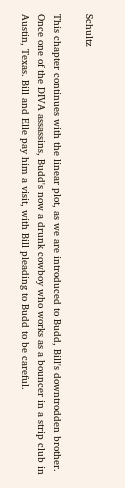Schultz

This chapter continues with the linear plot, as we are introduced to Budd, Bill's downtrodden brother. Once one of the DIVA assassins, Budd's now a drunk cowboy who works as a bouncer in a strip club in Austin, Texas. Bill and Elle pay him a visit, with Bill pleading to Budd to be careful.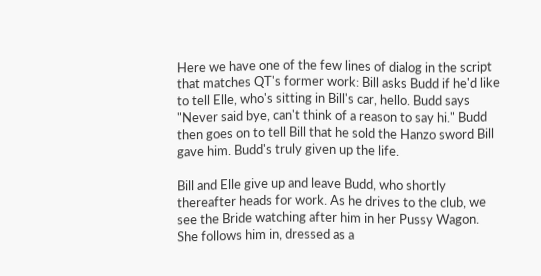Here we have one of the few lines of dialog in the script that matches QT's former work: Bill asks Budd if he'd like to tell Elle, who's sitting in Bill's car, hello. Budd says "Never said bye, can't think of a reason to say hi." Budd then goes on to tell Bill that he sold the Hanzo sword Bill gave him. Budd's truly given up the life.

Bill and Elle give up and leave Budd, who shortly thereafter heads for work. As he drives to the club, we see the Bride watching after him in her Pussy Wagon. She follows him in, dressed as a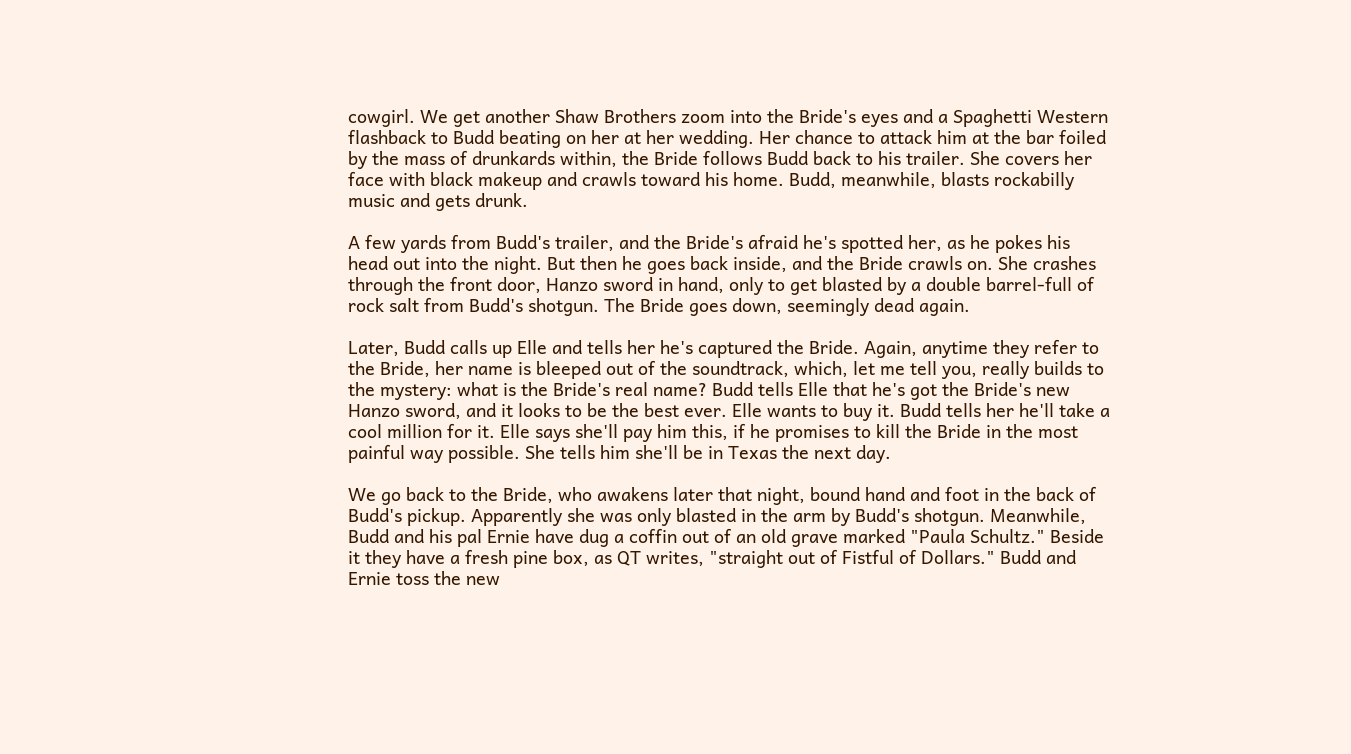cowgirl. We get another Shaw Brothers zoom into the Bride's eyes and a Spaghetti Western flashback to Budd beating on her at her wedding. Her chance to attack him at the bar foiled by the mass of drunkards within, the Bride follows Budd back to his trailer. She covers her face with black makeup and crawls toward his home. Budd, meanwhile, blasts rockabilly music and gets drunk.

A few yards from Budd's trailer, and the Bride's afraid he's spotted her, as he pokes his head out into the night. But then he goes back inside, and the Bride crawls on. She crashes through the front door, Hanzo sword in hand, only to get blasted by a double barrel-full of rock salt from Budd's shotgun. The Bride goes down, seemingly dead again.

Later, Budd calls up Elle and tells her he's captured the Bride. Again, anytime they refer to the Bride, her name is bleeped out of the soundtrack, which, let me tell you, really builds to the mystery: what is the Bride's real name? Budd tells Elle that he's got the Bride's new Hanzo sword, and it looks to be the best ever. Elle wants to buy it. Budd tells her he'll take a cool million for it. Elle says she'll pay him this, if he promises to kill the Bride in the most painful way possible. She tells him she'll be in Texas the next day.

We go back to the Bride, who awakens later that night, bound hand and foot in the back of Budd's pickup. Apparently she was only blasted in the arm by Budd's shotgun. Meanwhile, Budd and his pal Ernie have dug a coffin out of an old grave marked "Paula Schultz." Beside it they have a fresh pine box, as QT writes, "straight out of Fistful of Dollars." Budd and Ernie toss the new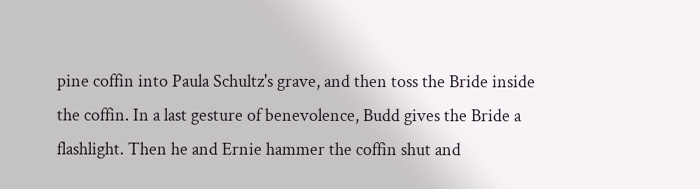pine coffin into Paula Schultz's grave, and then toss the Bride inside the coffin. In a last gesture of benevolence, Budd gives the Bride a flashlight. Then he and Ernie hammer the coffin shut and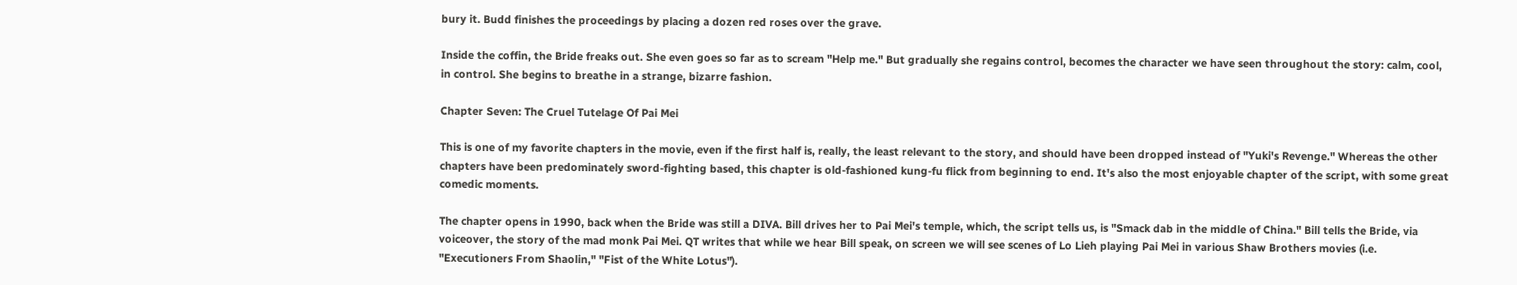bury it. Budd finishes the proceedings by placing a dozen red roses over the grave.

Inside the coffin, the Bride freaks out. She even goes so far as to scream "Help me." But gradually she regains control, becomes the character we have seen throughout the story: calm, cool, in control. She begins to breathe in a strange, bizarre fashion.

Chapter Seven: The Cruel Tutelage Of Pai Mei

This is one of my favorite chapters in the movie, even if the first half is, really, the least relevant to the story, and should have been dropped instead of "Yuki's Revenge." Whereas the other chapters have been predominately sword-fighting based, this chapter is old-fashioned kung-fu flick from beginning to end. It's also the most enjoyable chapter of the script, with some great comedic moments.

The chapter opens in 1990, back when the Bride was still a DIVA. Bill drives her to Pai Mei's temple, which, the script tells us, is "Smack dab in the middle of China." Bill tells the Bride, via voiceover, the story of the mad monk Pai Mei. QT writes that while we hear Bill speak, on screen we will see scenes of Lo Lieh playing Pai Mei in various Shaw Brothers movies (i.e. "Executioners From Shaolin," "Fist of the White Lotus").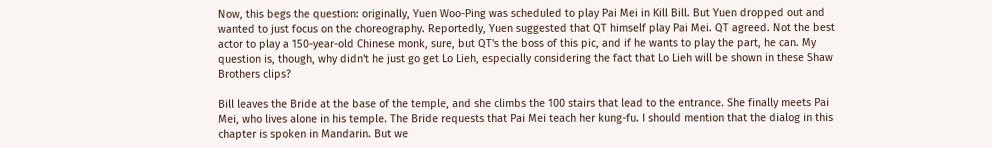Now, this begs the question: originally, Yuen Woo-Ping was scheduled to play Pai Mei in Kill Bill. But Yuen dropped out and wanted to just focus on the choreography. Reportedly, Yuen suggested that QT himself play Pai Mei. QT agreed. Not the best actor to play a 150-year-old Chinese monk, sure, but QT's the boss of this pic, and if he wants to play the part, he can. My question is, though, why didn't he just go get Lo Lieh, especially considering the fact that Lo Lieh will be shown in these Shaw Brothers clips?

Bill leaves the Bride at the base of the temple, and she climbs the 100 stairs that lead to the entrance. She finally meets Pai Mei, who lives alone in his temple. The Bride requests that Pai Mei teach her kung-fu. I should mention that the dialog in this chapter is spoken in Mandarin. But we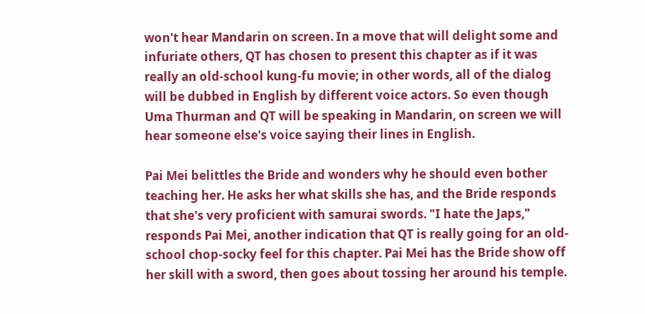won't hear Mandarin on screen. In a move that will delight some and infuriate others, QT has chosen to present this chapter as if it was really an old-school kung-fu movie; in other words, all of the dialog will be dubbed in English by different voice actors. So even though Uma Thurman and QT will be speaking in Mandarin, on screen we will hear someone else's voice saying their lines in English.

Pai Mei belittles the Bride and wonders why he should even bother teaching her. He asks her what skills she has, and the Bride responds that she's very proficient with samurai swords. "I hate the Japs," responds Pai Mei, another indication that QT is really going for an old-school chop-socky feel for this chapter. Pai Mei has the Bride show off her skill with a sword, then goes about tossing her around his temple.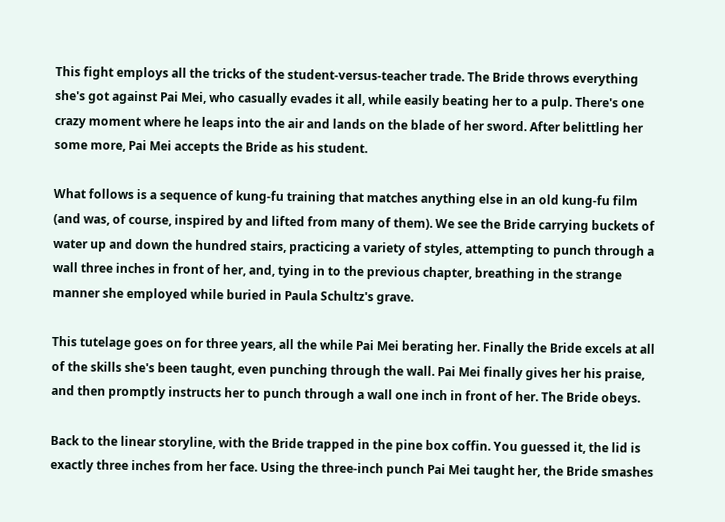This fight employs all the tricks of the student-versus-teacher trade. The Bride throws everything she's got against Pai Mei, who casually evades it all, while easily beating her to a pulp. There's one crazy moment where he leaps into the air and lands on the blade of her sword. After belittling her some more, Pai Mei accepts the Bride as his student.

What follows is a sequence of kung-fu training that matches anything else in an old kung-fu film (and was, of course, inspired by and lifted from many of them). We see the Bride carrying buckets of water up and down the hundred stairs, practicing a variety of styles, attempting to punch through a wall three inches in front of her, and, tying in to the previous chapter, breathing in the strange manner she employed while buried in Paula Schultz's grave.

This tutelage goes on for three years, all the while Pai Mei berating her. Finally the Bride excels at all of the skills she's been taught, even punching through the wall. Pai Mei finally gives her his praise, and then promptly instructs her to punch through a wall one inch in front of her. The Bride obeys.

Back to the linear storyline, with the Bride trapped in the pine box coffin. You guessed it, the lid is exactly three inches from her face. Using the three-inch punch Pai Mei taught her, the Bride smashes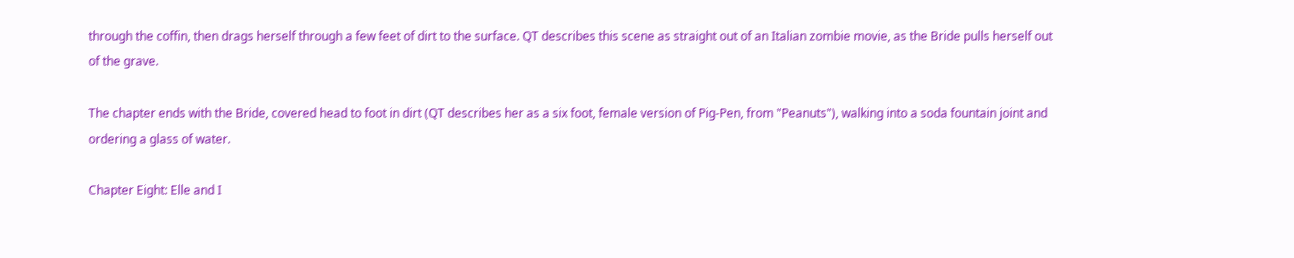through the coffin, then drags herself through a few feet of dirt to the surface. QT describes this scene as straight out of an Italian zombie movie, as the Bride pulls herself out of the grave.

The chapter ends with the Bride, covered head to foot in dirt (QT describes her as a six foot, female version of Pig-Pen, from "Peanuts"), walking into a soda fountain joint and ordering a glass of water.

Chapter Eight: Elle and I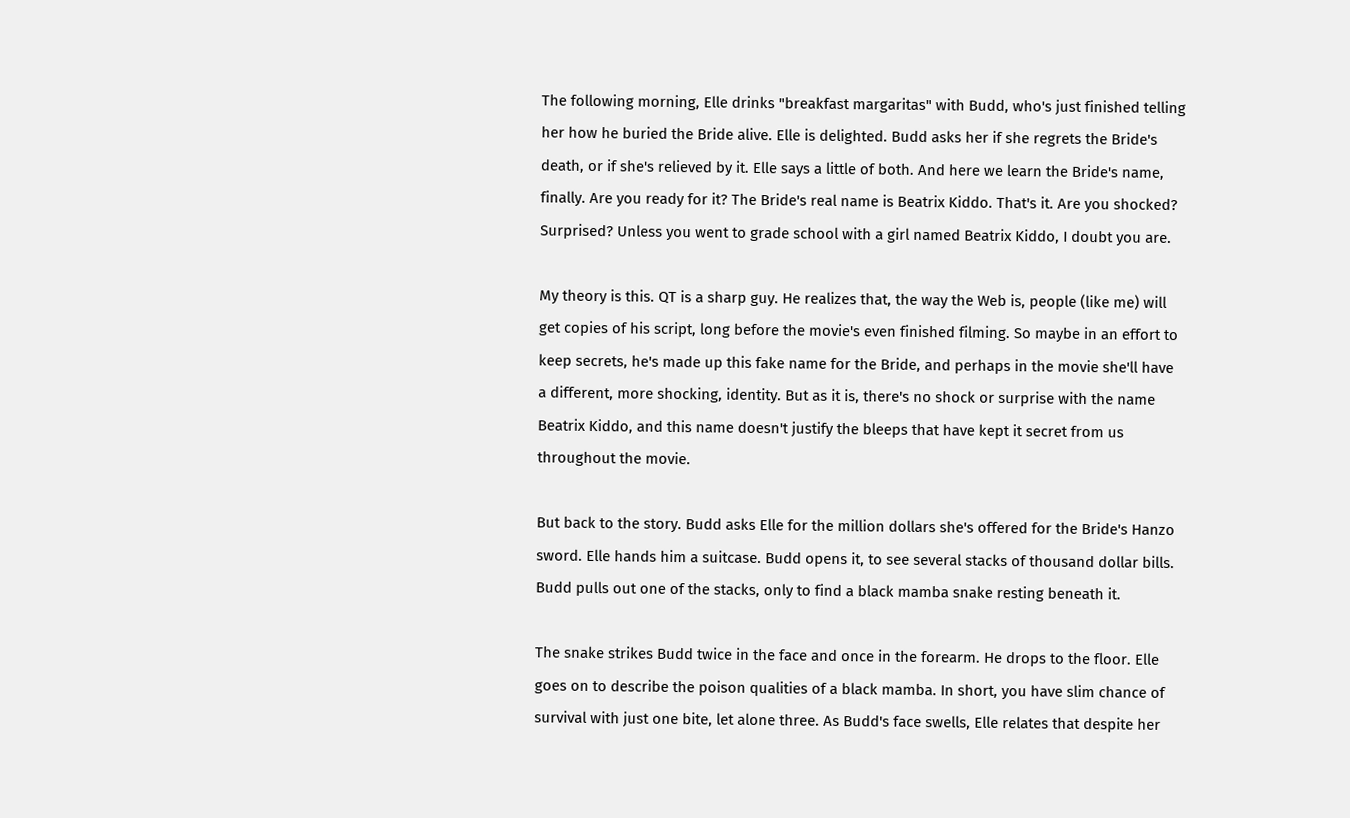The following morning, Elle drinks "breakfast margaritas" with Budd, who's just finished telling her how he buried the Bride alive. Elle is delighted. Budd asks her if she regrets the Bride's death, or if she's relieved by it. Elle says a little of both. And here we learn the Bride's name, finally. Are you ready for it? The Bride's real name is Beatrix Kiddo. That's it. Are you shocked? Surprised? Unless you went to grade school with a girl named Beatrix Kiddo, I doubt you are.

My theory is this. QT is a sharp guy. He realizes that, the way the Web is, people (like me) will get copies of his script, long before the movie's even finished filming. So maybe in an effort to keep secrets, he's made up this fake name for the Bride, and perhaps in the movie she'll have a different, more shocking, identity. But as it is, there's no shock or surprise with the name Beatrix Kiddo, and this name doesn't justify the bleeps that have kept it secret from us throughout the movie.

But back to the story. Budd asks Elle for the million dollars she's offered for the Bride's Hanzo sword. Elle hands him a suitcase. Budd opens it, to see several stacks of thousand dollar bills. Budd pulls out one of the stacks, only to find a black mamba snake resting beneath it.

The snake strikes Budd twice in the face and once in the forearm. He drops to the floor. Elle goes on to describe the poison qualities of a black mamba. In short, you have slim chance of survival with just one bite, let alone three. As Budd's face swells, Elle relates that despite her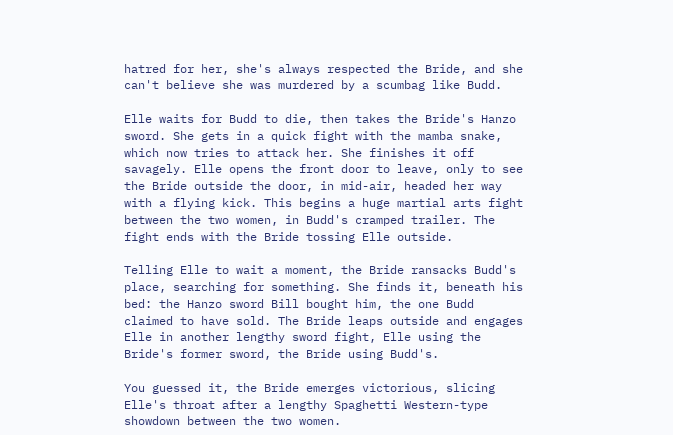hatred for her, she's always respected the Bride, and she can't believe she was murdered by a scumbag like Budd.

Elle waits for Budd to die, then takes the Bride's Hanzo sword. She gets in a quick fight with the mamba snake, which now tries to attack her. She finishes it off savagely. Elle opens the front door to leave, only to see the Bride outside the door, in mid-air, headed her way with a flying kick. This begins a huge martial arts fight between the two women, in Budd's cramped trailer. The fight ends with the Bride tossing Elle outside.

Telling Elle to wait a moment, the Bride ransacks Budd's place, searching for something. She finds it, beneath his bed: the Hanzo sword Bill bought him, the one Budd claimed to have sold. The Bride leaps outside and engages Elle in another lengthy sword fight, Elle using the Bride's former sword, the Bride using Budd's.

You guessed it, the Bride emerges victorious, slicing Elle's throat after a lengthy Spaghetti Western-type showdown between the two women.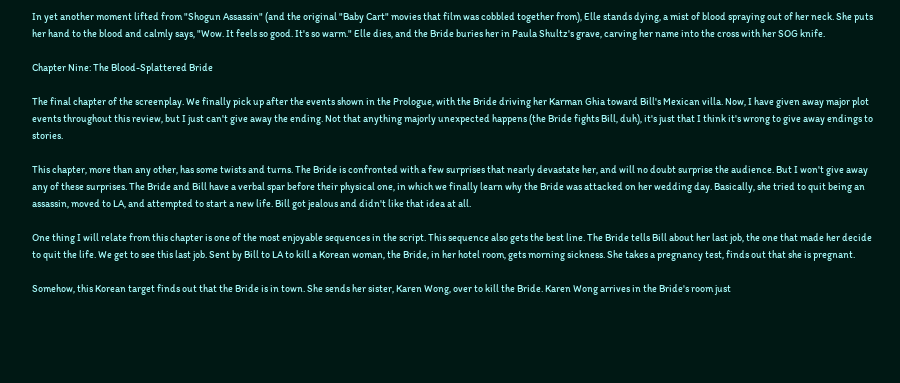In yet another moment lifted from "Shogun Assassin" (and the original "Baby Cart" movies that film was cobbled together from), Elle stands dying, a mist of blood spraying out of her neck. She puts her hand to the blood and calmly says, "Wow. It feels so good. It's so warm." Elle dies, and the Bride buries her in Paula Shultz's grave, carving her name into the cross with her SOG knife.

Chapter Nine: The Blood-Splattered Bride

The final chapter of the screenplay. We finally pick up after the events shown in the Prologue, with the Bride driving her Karman Ghia toward Bill's Mexican villa. Now, I have given away major plot events throughout this review, but I just can't give away the ending. Not that anything majorly unexpected happens (the Bride fights Bill, duh), it's just that I think it's wrong to give away endings to stories.

This chapter, more than any other, has some twists and turns. The Bride is confronted with a few surprises that nearly devastate her, and will no doubt surprise the audience. But I won't give away any of these surprises. The Bride and Bill have a verbal spar before their physical one, in which we finally learn why the Bride was attacked on her wedding day. Basically, she tried to quit being an assassin, moved to LA, and attempted to start a new life. Bill got jealous and didn't like that idea at all.

One thing I will relate from this chapter is one of the most enjoyable sequences in the script. This sequence also gets the best line. The Bride tells Bill about her last job, the one that made her decide to quit the life. We get to see this last job. Sent by Bill to LA to kill a Korean woman, the Bride, in her hotel room, gets morning sickness. She takes a pregnancy test, finds out that she is pregnant.

Somehow, this Korean target finds out that the Bride is in town. She sends her sister, Karen Wong, over to kill the Bride. Karen Wong arrives in the Bride's room just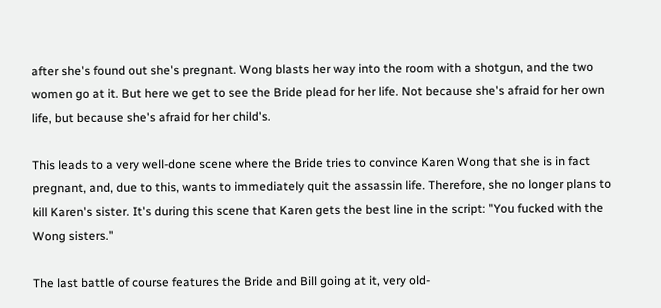after she's found out she's pregnant. Wong blasts her way into the room with a shotgun, and the two women go at it. But here we get to see the Bride plead for her life. Not because she's afraid for her own life, but because she's afraid for her child's.

This leads to a very well-done scene where the Bride tries to convince Karen Wong that she is in fact pregnant, and, due to this, wants to immediately quit the assassin life. Therefore, she no longer plans to kill Karen's sister. It's during this scene that Karen gets the best line in the script: "You fucked with the Wong sisters."

The last battle of course features the Bride and Bill going at it, very old-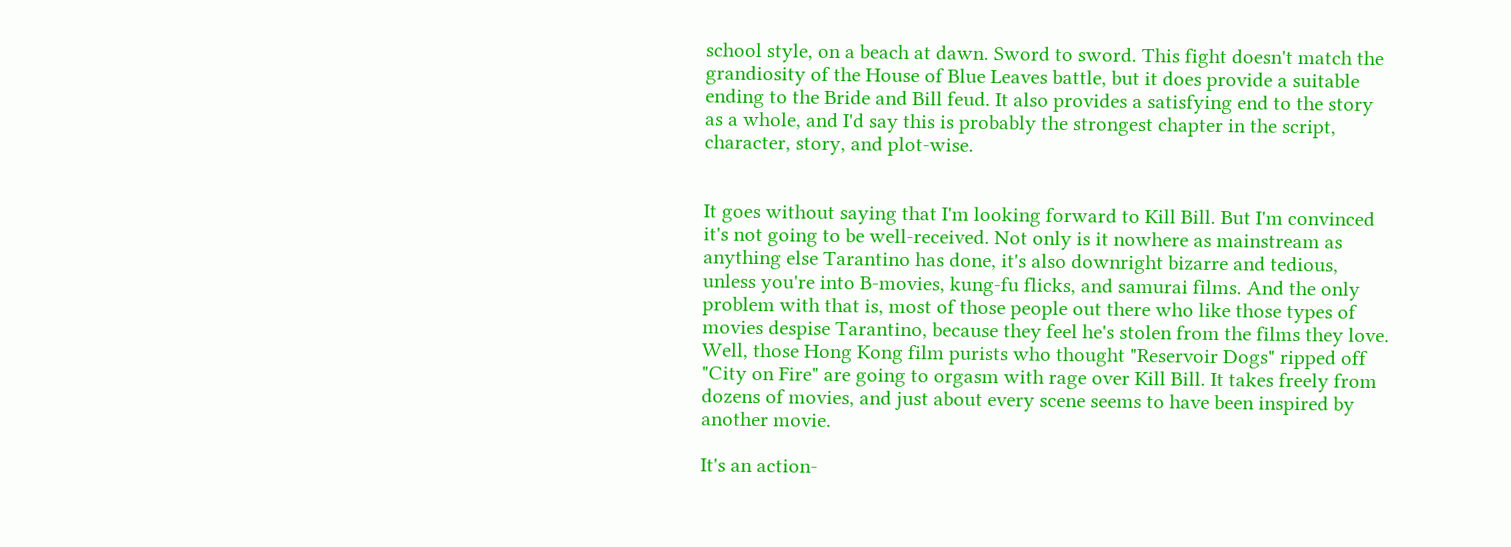school style, on a beach at dawn. Sword to sword. This fight doesn't match the grandiosity of the House of Blue Leaves battle, but it does provide a suitable ending to the Bride and Bill feud. It also provides a satisfying end to the story as a whole, and I'd say this is probably the strongest chapter in the script, character, story, and plot-wise.


It goes without saying that I'm looking forward to Kill Bill. But I'm convinced it's not going to be well-received. Not only is it nowhere as mainstream as anything else Tarantino has done, it's also downright bizarre and tedious, unless you're into B-movies, kung-fu flicks, and samurai films. And the only problem with that is, most of those people out there who like those types of movies despise Tarantino, because they feel he's stolen from the films they love. Well, those Hong Kong film purists who thought "Reservoir Dogs" ripped off "City on Fire" are going to orgasm with rage over Kill Bill. It takes freely from dozens of movies, and just about every scene seems to have been inspired by another movie.

It's an action-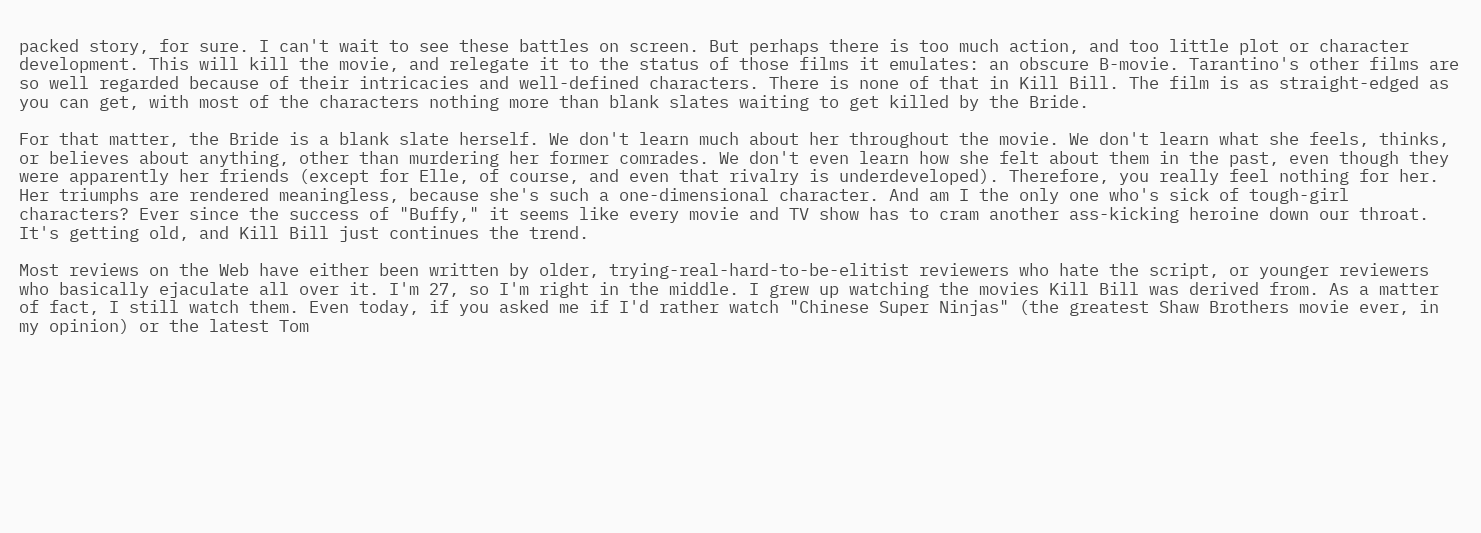packed story, for sure. I can't wait to see these battles on screen. But perhaps there is too much action, and too little plot or character development. This will kill the movie, and relegate it to the status of those films it emulates: an obscure B-movie. Tarantino's other films are so well regarded because of their intricacies and well-defined characters. There is none of that in Kill Bill. The film is as straight-edged as you can get, with most of the characters nothing more than blank slates waiting to get killed by the Bride.

For that matter, the Bride is a blank slate herself. We don't learn much about her throughout the movie. We don't learn what she feels, thinks, or believes about anything, other than murdering her former comrades. We don't even learn how she felt about them in the past, even though they were apparently her friends (except for Elle, of course, and even that rivalry is underdeveloped). Therefore, you really feel nothing for her. Her triumphs are rendered meaningless, because she's such a one-dimensional character. And am I the only one who's sick of tough-girl characters? Ever since the success of "Buffy," it seems like every movie and TV show has to cram another ass-kicking heroine down our throat. It's getting old, and Kill Bill just continues the trend.

Most reviews on the Web have either been written by older, trying-real-hard-to-be-elitist reviewers who hate the script, or younger reviewers who basically ejaculate all over it. I'm 27, so I'm right in the middle. I grew up watching the movies Kill Bill was derived from. As a matter of fact, I still watch them. Even today, if you asked me if I'd rather watch "Chinese Super Ninjas" (the greatest Shaw Brothers movie ever, in my opinion) or the latest Tom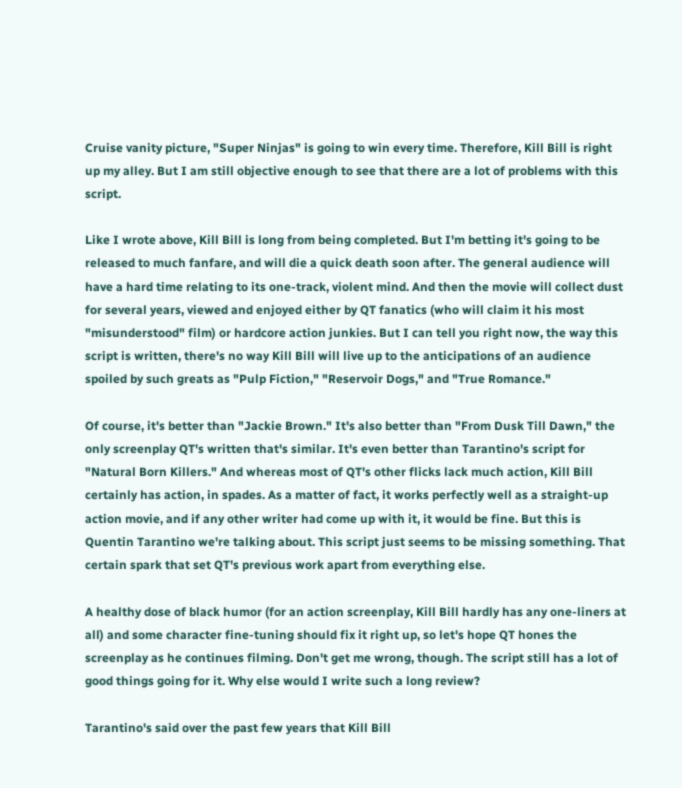Cruise vanity picture, "Super Ninjas" is going to win every time. Therefore, Kill Bill is right up my alley. But I am still objective enough to see that there are a lot of problems with this script.

Like I wrote above, Kill Bill is long from being completed. But I'm betting it's going to be released to much fanfare, and will die a quick death soon after. The general audience will have a hard time relating to its one-track, violent mind. And then the movie will collect dust for several years, viewed and enjoyed either by QT fanatics (who will claim it his most "misunderstood" film) or hardcore action junkies. But I can tell you right now, the way this script is written, there's no way Kill Bill will live up to the anticipations of an audience spoiled by such greats as "Pulp Fiction," "Reservoir Dogs," and "True Romance."

Of course, it's better than "Jackie Brown." It's also better than "From Dusk Till Dawn," the only screenplay QT's written that's similar. It's even better than Tarantino's script for "Natural Born Killers." And whereas most of QT's other flicks lack much action, Kill Bill certainly has action, in spades. As a matter of fact, it works perfectly well as a straight-up action movie, and if any other writer had come up with it, it would be fine. But this is Quentin Tarantino we're talking about. This script just seems to be missing something. That certain spark that set QT's previous work apart from everything else.

A healthy dose of black humor (for an action screenplay, Kill Bill hardly has any one-liners at all) and some character fine-tuning should fix it right up, so let's hope QT hones the screenplay as he continues filming. Don't get me wrong, though. The script still has a lot of good things going for it. Why else would I write such a long review?

Tarantino's said over the past few years that Kill Bill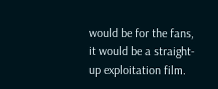would be for the fans, it would be a straight-up exploitation film.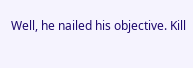Well, he nailed his objective. Kill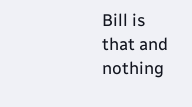Bill is that and nothing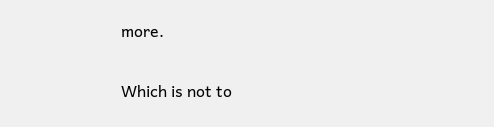more.

Which is not to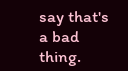say that's a bad thing.